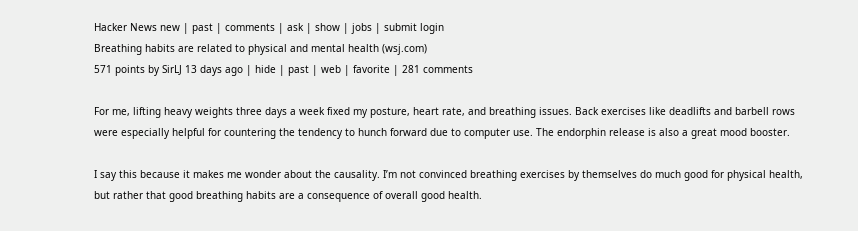Hacker News new | past | comments | ask | show | jobs | submit login
Breathing habits are related to physical and mental health (wsj.com)
571 points by SirLJ 13 days ago | hide | past | web | favorite | 281 comments

For me, lifting heavy weights three days a week fixed my posture, heart rate, and breathing issues. Back exercises like deadlifts and barbell rows were especially helpful for countering the tendency to hunch forward due to computer use. The endorphin release is also a great mood booster.

I say this because it makes me wonder about the causality. I’m not convinced breathing exercises by themselves do much good for physical health, but rather that good breathing habits are a consequence of overall good health.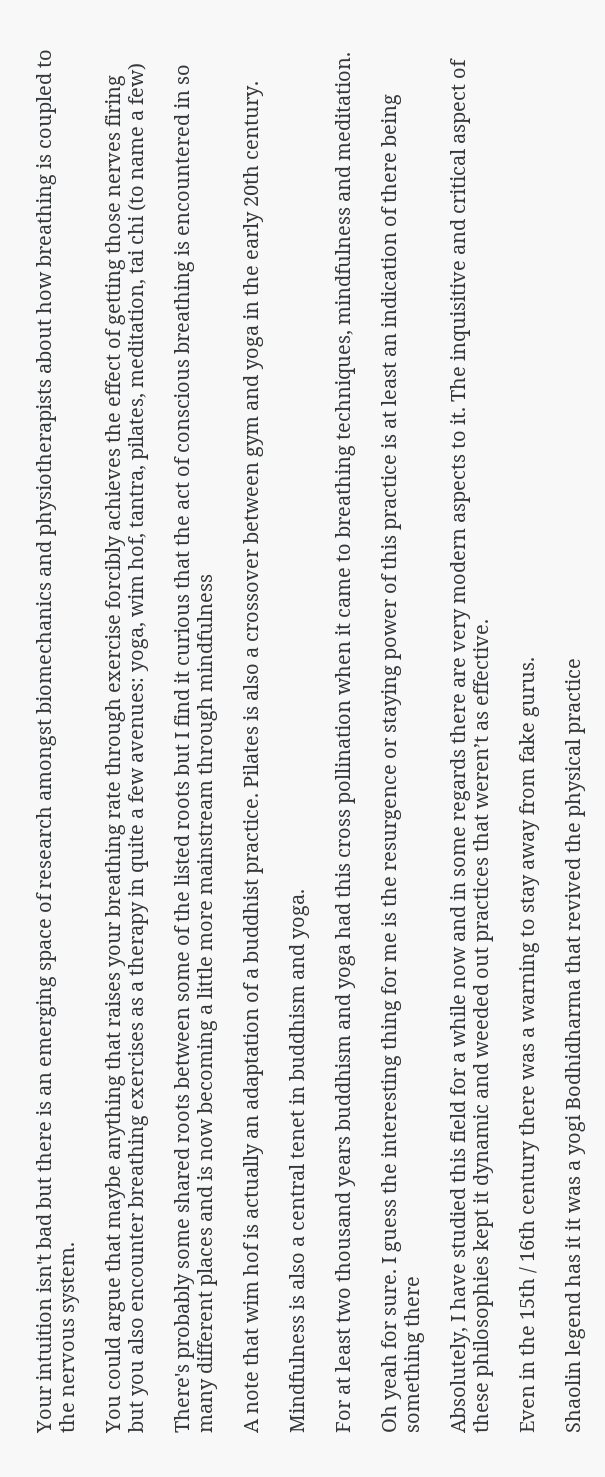Your intuition isn't bad but there is an emerging space of research amongst biomechanics and physiotherapists about how breathing is coupled to the nervous system.

You could argue that maybe anything that raises your breathing rate through exercise forcibly achieves the effect of getting those nerves firing but you also encounter breathing exercises as a therapy in quite a few avenues: yoga, wim hof, tantra, pilates, meditation, tai chi (to name a few)

There's probably some shared roots between some of the listed roots but I find it curious that the act of conscious breathing is encountered in so many different places and is now becoming a little more mainstream through mindfulness

A note that wim hof is actually an adaptation of a buddhist practice. Pilates is also a crossover between gym and yoga in the early 20th century.

Mindfulness is also a central tenet in buddhism and yoga.

For at least two thousand years buddhism and yoga had this cross pollination when it came to breathing techniques, mindfulness and meditation.

Oh yeah for sure. I guess the interesting thing for me is the resurgence or staying power of this practice is at least an indication of there being something there

Absolutely, I have studied this field for a while now and in some regards there are very modern aspects to it. The inquisitive and critical aspect of these philosophies kept it dynamic and weeded out practices that weren’t as effective.

Even in the 15th / 16th century there was a warning to stay away from fake gurus.

Shaolin legend has it it was a yogi Bodhidharma that revived the physical practice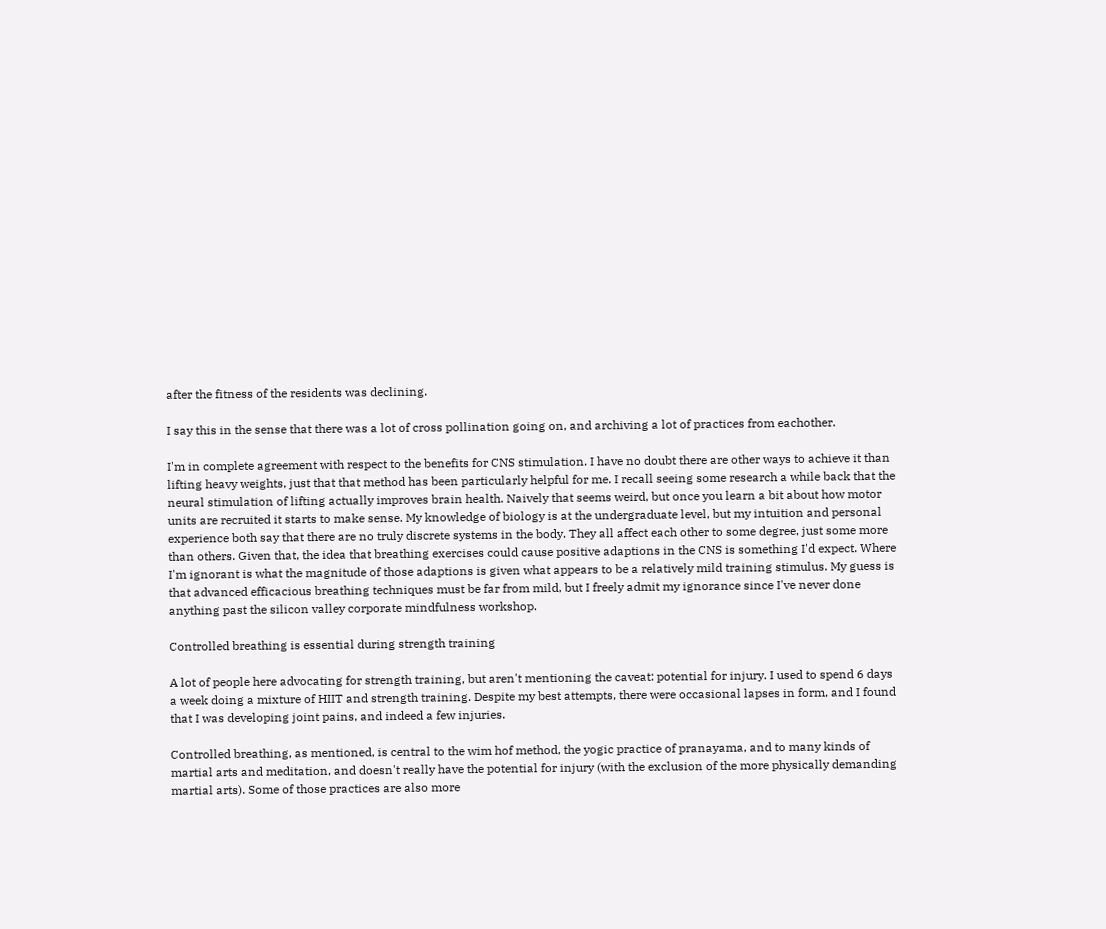after the fitness of the residents was declining.

I say this in the sense that there was a lot of cross pollination going on, and archiving a lot of practices from eachother.

I'm in complete agreement with respect to the benefits for CNS stimulation. I have no doubt there are other ways to achieve it than lifting heavy weights, just that that method has been particularly helpful for me. I recall seeing some research a while back that the neural stimulation of lifting actually improves brain health. Naively that seems weird, but once you learn a bit about how motor units are recruited it starts to make sense. My knowledge of biology is at the undergraduate level, but my intuition and personal experience both say that there are no truly discrete systems in the body. They all affect each other to some degree, just some more than others. Given that, the idea that breathing exercises could cause positive adaptions in the CNS is something I'd expect. Where I'm ignorant is what the magnitude of those adaptions is given what appears to be a relatively mild training stimulus. My guess is that advanced efficacious breathing techniques must be far from mild, but I freely admit my ignorance since I've never done anything past the silicon valley corporate mindfulness workshop.

Controlled breathing is essential during strength training

A lot of people here advocating for strength training, but aren't mentioning the caveat: potential for injury. I used to spend 6 days a week doing a mixture of HIIT and strength training. Despite my best attempts, there were occasional lapses in form, and I found that I was developing joint pains, and indeed a few injuries.

Controlled breathing, as mentioned, is central to the wim hof method, the yogic practice of pranayama, and to many kinds of martial arts and meditation, and doesn't really have the potential for injury (with the exclusion of the more physically demanding martial arts). Some of those practices are also more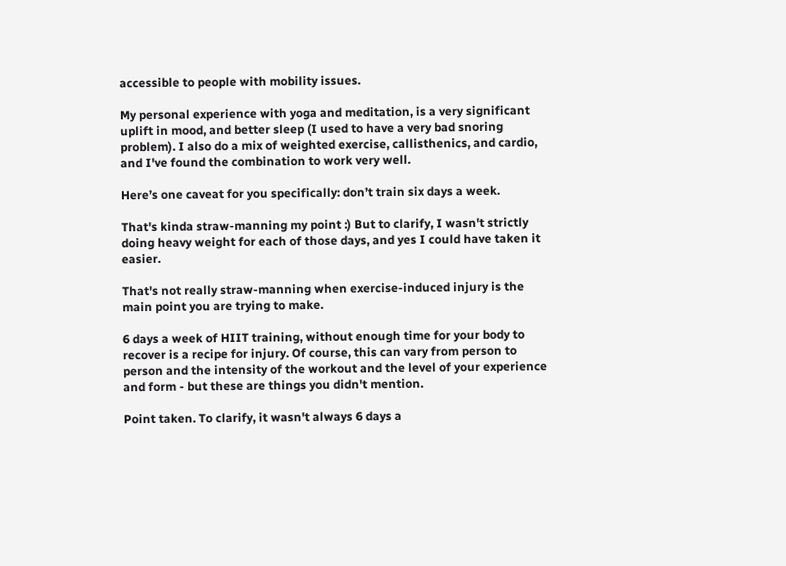accessible to people with mobility issues.

My personal experience with yoga and meditation, is a very significant uplift in mood, and better sleep (I used to have a very bad snoring problem). I also do a mix of weighted exercise, callisthenics, and cardio, and I've found the combination to work very well.

Here’s one caveat for you specifically: don’t train six days a week.

That's kinda straw-manning my point :) But to clarify, I wasn't strictly doing heavy weight for each of those days, and yes I could have taken it easier.

That's not really straw-manning when exercise-induced injury is the main point you are trying to make.

6 days a week of HIIT training, without enough time for your body to recover is a recipe for injury. Of course, this can vary from person to person and the intensity of the workout and the level of your experience and form - but these are things you didn't mention.

Point taken. To clarify, it wasn't always 6 days a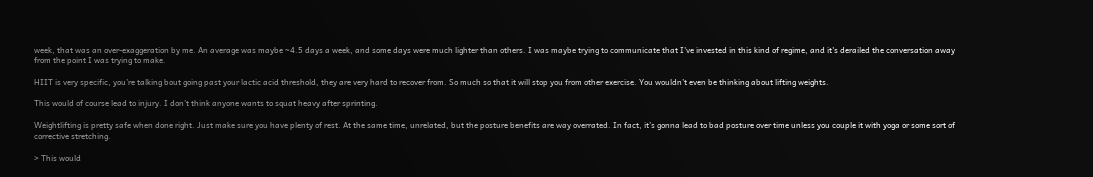week, that was an over-exaggeration by me. An average was maybe ~4.5 days a week, and some days were much lighter than others. I was maybe trying to communicate that I've invested in this kind of regime, and it's derailed the conversation away from the point I was trying to make.

HIIT is very specific, you’re talking bout going past your lactic acid threshold, they are very hard to recover from. So much so that it will stop you from other exercise. You wouldn’t even be thinking about lifting weights.

This would of course lead to injury. I don’t think anyone wants to squat heavy after sprinting.

Weightlifting is pretty safe when done right. Just make sure you have plenty of rest. At the same time, unrelated, but the posture benefits are way overrated. In fact, it’s gonna lead to bad posture over time unless you couple it with yoga or some sort of corrective stretching.

> This would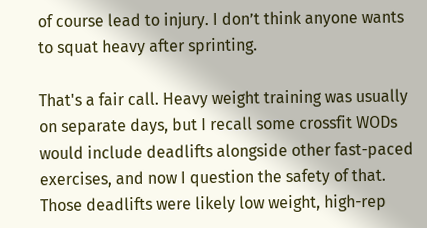of course lead to injury. I don’t think anyone wants to squat heavy after sprinting.

That's a fair call. Heavy weight training was usually on separate days, but I recall some crossfit WODs would include deadlifts alongside other fast-paced exercises, and now I question the safety of that. Those deadlifts were likely low weight, high-rep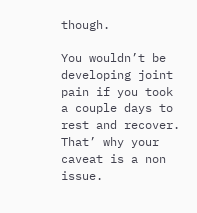though.

You wouldn’t be developing joint pain if you took a couple days to rest and recover. That’ why your caveat is a non issue.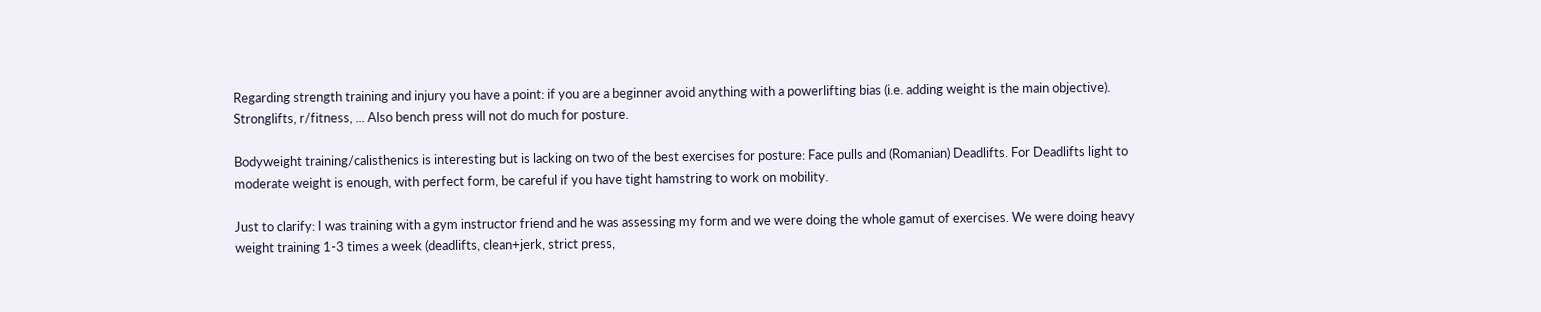Regarding strength training and injury you have a point: if you are a beginner avoid anything with a powerlifting bias (i.e. adding weight is the main objective). Stronglifts, r/fitness, ... Also bench press will not do much for posture.

Bodyweight training/calisthenics is interesting but is lacking on two of the best exercises for posture: Face pulls and (Romanian) Deadlifts. For Deadlifts light to moderate weight is enough, with perfect form, be careful if you have tight hamstring to work on mobility.

Just to clarify: I was training with a gym instructor friend and he was assessing my form and we were doing the whole gamut of exercises. We were doing heavy weight training 1-3 times a week (deadlifts, clean+jerk, strict press,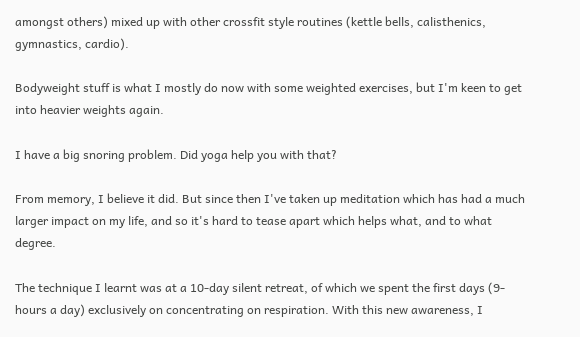amongst others) mixed up with other crossfit style routines (kettle bells, calisthenics, gymnastics, cardio).

Bodyweight stuff is what I mostly do now with some weighted exercises, but I'm keen to get into heavier weights again.

I have a big snoring problem. Did yoga help you with that?

From memory, I believe it did. But since then I've taken up meditation which has had a much larger impact on my life, and so it's hard to tease apart which helps what, and to what degree.

The technique I learnt was at a 10-day silent retreat, of which we spent the first days (9-hours a day) exclusively on concentrating on respiration. With this new awareness, I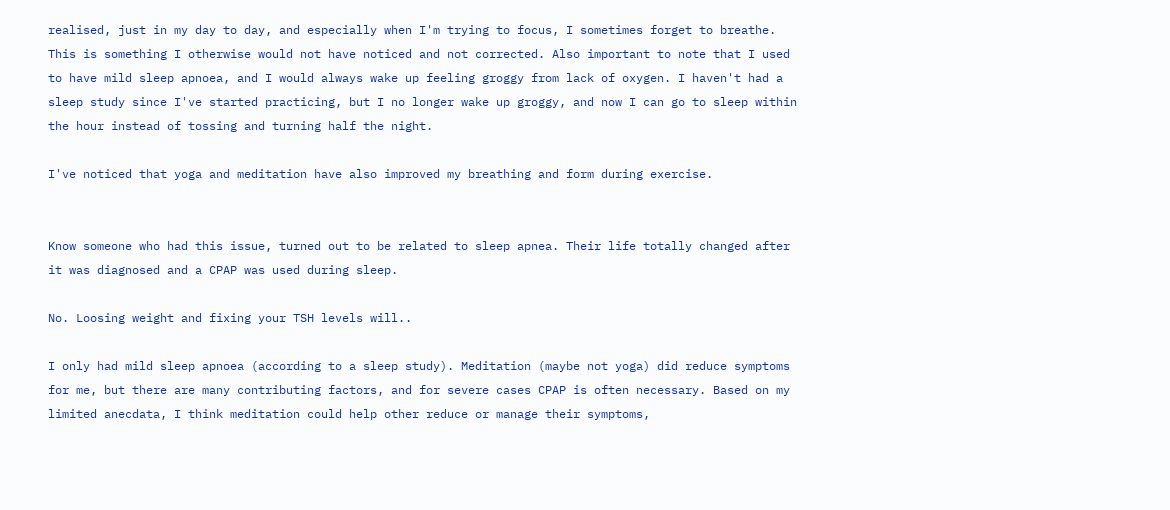realised, just in my day to day, and especially when I'm trying to focus, I sometimes forget to breathe. This is something I otherwise would not have noticed and not corrected. Also important to note that I used to have mild sleep apnoea, and I would always wake up feeling groggy from lack of oxygen. I haven't had a sleep study since I've started practicing, but I no longer wake up groggy, and now I can go to sleep within the hour instead of tossing and turning half the night.

I've noticed that yoga and meditation have also improved my breathing and form during exercise.


Know someone who had this issue, turned out to be related to sleep apnea. Their life totally changed after it was diagnosed and a CPAP was used during sleep.

No. Loosing weight and fixing your TSH levels will..

I only had mild sleep apnoea (according to a sleep study). Meditation (maybe not yoga) did reduce symptoms for me, but there are many contributing factors, and for severe cases CPAP is often necessary. Based on my limited anecdata, I think meditation could help other reduce or manage their symptoms,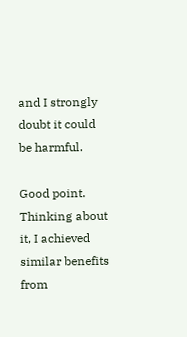and I strongly doubt it could be harmful.

Good point. Thinking about it, I achieved similar benefits from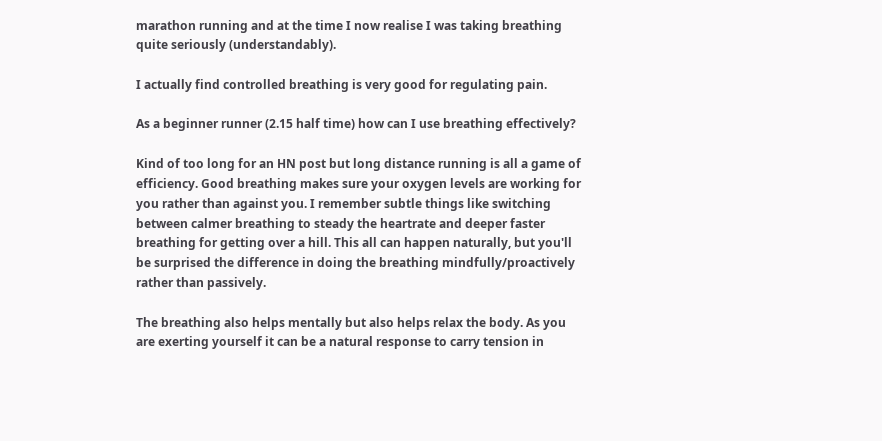marathon running and at the time I now realise I was taking breathing quite seriously (understandably).

I actually find controlled breathing is very good for regulating pain.

As a beginner runner (2.15 half time) how can I use breathing effectively?

Kind of too long for an HN post but long distance running is all a game of efficiency. Good breathing makes sure your oxygen levels are working for you rather than against you. I remember subtle things like switching between calmer breathing to steady the heartrate and deeper faster breathing for getting over a hill. This all can happen naturally, but you'll be surprised the difference in doing the breathing mindfully/proactively rather than passively.

The breathing also helps mentally but also helps relax the body. As you are exerting yourself it can be a natural response to carry tension in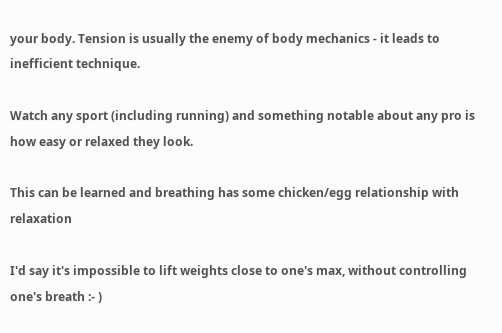your body. Tension is usually the enemy of body mechanics - it leads to inefficient technique.

Watch any sport (including running) and something notable about any pro is how easy or relaxed they look.

This can be learned and breathing has some chicken/egg relationship with relaxation

I'd say it's impossible to lift weights close to one's max, without controlling one's breath :- )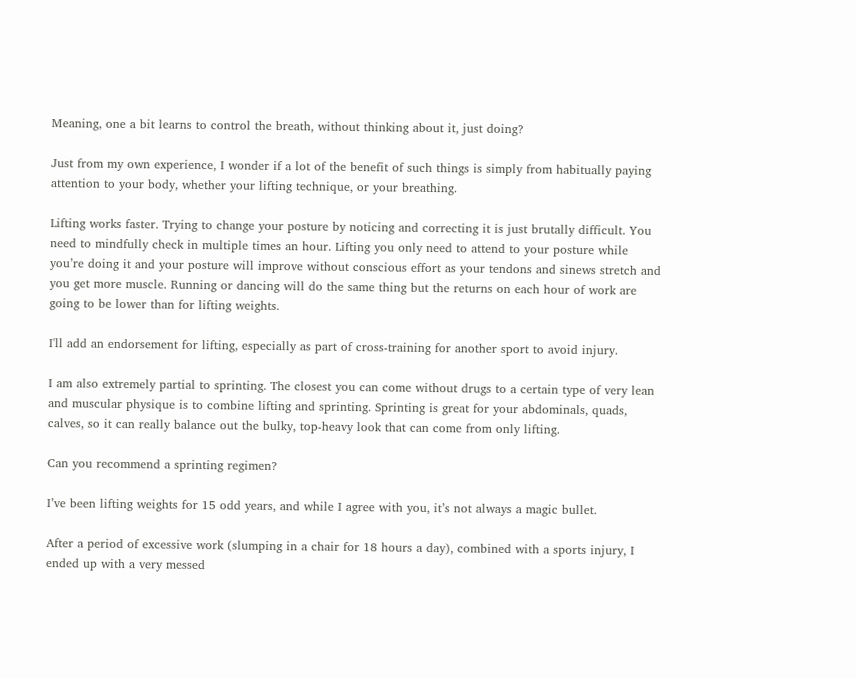Meaning, one a bit learns to control the breath, without thinking about it, just doing?

Just from my own experience, I wonder if a lot of the benefit of such things is simply from habitually paying attention to your body, whether your lifting technique, or your breathing.

Lifting works faster. Trying to change your posture by noticing and correcting it is just brutally difficult. You need to mindfully check in multiple times an hour. Lifting you only need to attend to your posture while you’re doing it and your posture will improve without conscious effort as your tendons and sinews stretch and you get more muscle. Running or dancing will do the same thing but the returns on each hour of work are going to be lower than for lifting weights.

I'll add an endorsement for lifting, especially as part of cross-training for another sport to avoid injury.

I am also extremely partial to sprinting. The closest you can come without drugs to a certain type of very lean and muscular physique is to combine lifting and sprinting. Sprinting is great for your abdominals, quads, calves, so it can really balance out the bulky, top-heavy look that can come from only lifting.

Can you recommend a sprinting regimen?

I’ve been lifting weights for 15 odd years, and while I agree with you, it’s not always a magic bullet.

After a period of excessive work (slumping in a chair for 18 hours a day), combined with a sports injury, I ended up with a very messed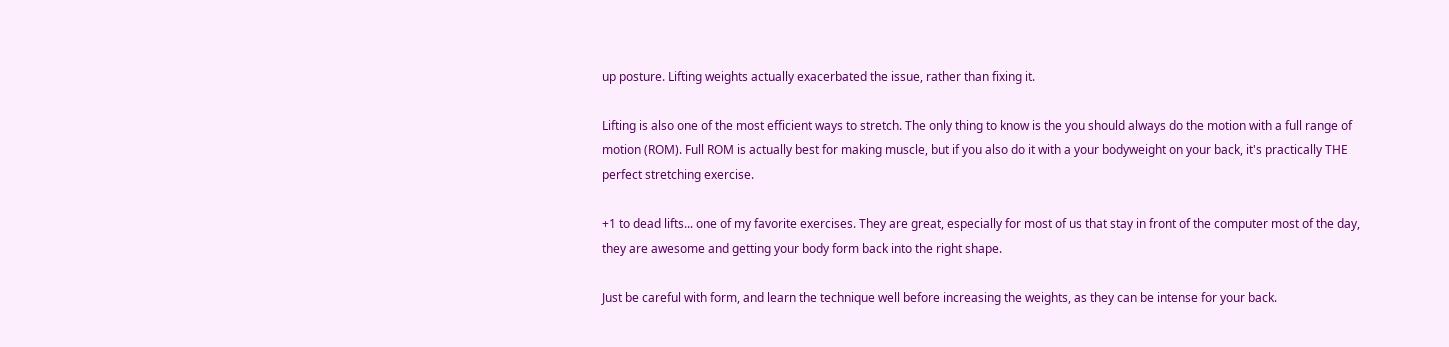up posture. Lifting weights actually exacerbated the issue, rather than fixing it.

Lifting is also one of the most efficient ways to stretch. The only thing to know is the you should always do the motion with a full range of motion (ROM). Full ROM is actually best for making muscle, but if you also do it with a your bodyweight on your back, it's practically THE perfect stretching exercise.

+1 to dead lifts... one of my favorite exercises. They are great, especially for most of us that stay in front of the computer most of the day, they are awesome and getting your body form back into the right shape.

Just be careful with form, and learn the technique well before increasing the weights, as they can be intense for your back.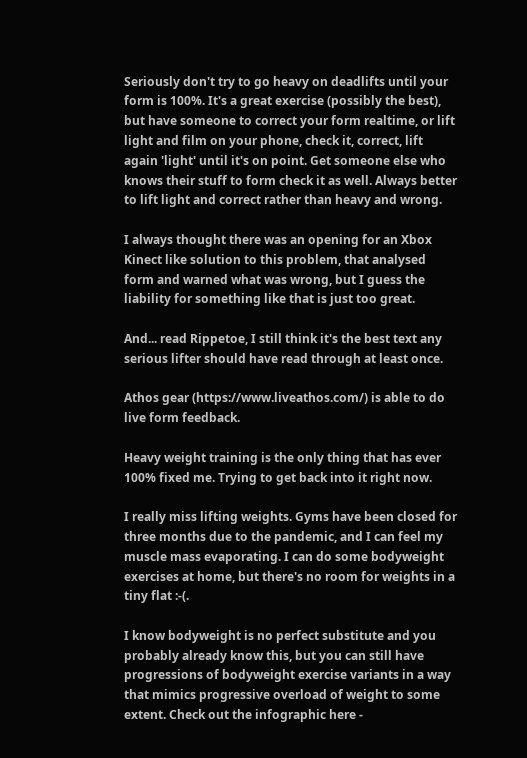Seriously don't try to go heavy on deadlifts until your form is 100%. It's a great exercise (possibly the best), but have someone to correct your form realtime, or lift light and film on your phone, check it, correct, lift again 'light' until it's on point. Get someone else who knows their stuff to form check it as well. Always better to lift light and correct rather than heavy and wrong.

I always thought there was an opening for an Xbox Kinect like solution to this problem, that analysed form and warned what was wrong, but I guess the liability for something like that is just too great.

And... read Rippetoe, I still think it's the best text any serious lifter should have read through at least once.

Athos gear (https://www.liveathos.com/) is able to do live form feedback.

Heavy weight training is the only thing that has ever 100% fixed me. Trying to get back into it right now.

I really miss lifting weights. Gyms have been closed for three months due to the pandemic, and I can feel my muscle mass evaporating. I can do some bodyweight exercises at home, but there's no room for weights in a tiny flat :-(.

I know bodyweight is no perfect substitute and you probably already know this, but you can still have progressions of bodyweight exercise variants in a way that mimics progressive overload of weight to some extent. Check out the infographic here -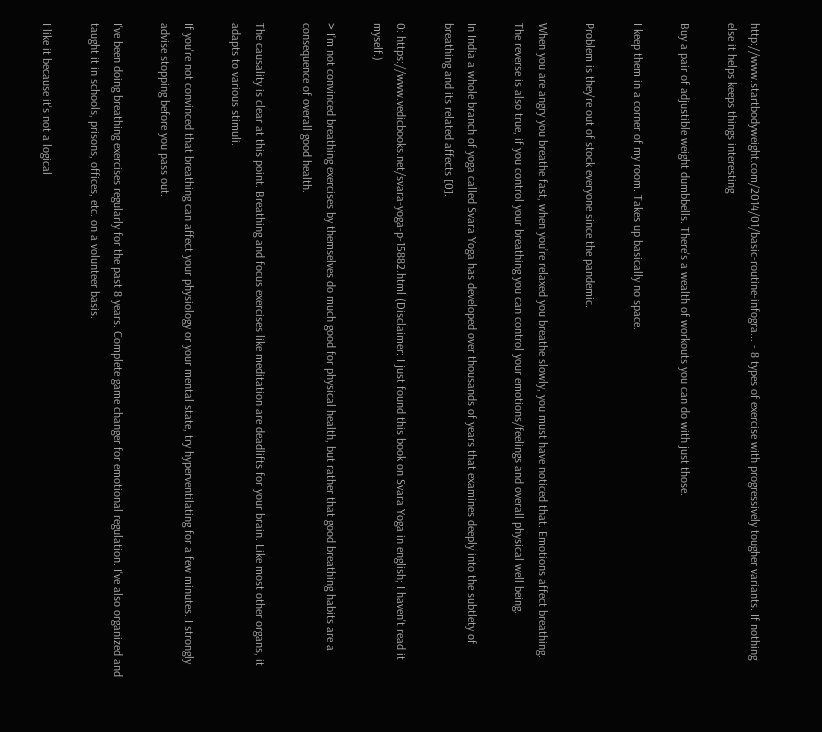http://www.startbodyweight.com/2014/01/basic-routine-infogra... - 8 types of exercise with progressively tougher variants. If nothing else it helps keeps things interesting

Buy a pair of adjustible weight dumbbells. There's a wealth of workouts you can do with just those.

I keep them in a corner of my room. Takes up basically no space.

Problem is they're out of stock everyone since the pandemic.

When you are angry you breathe fast, when you’re relaxed you breathe slowly, you must have noticed that. Emotions affect breathing. The reverse is also true, if you control your breathing you can control your emotions/feelings and overall physical well being.

In India a whole branch of yoga called Svara Yoga has developed over thousands of years that examines deeply into the subtlety of breathing and its related affects [0].

0: https://www.vedicbooks.net/svara-yoga-p-15882.html (Disclaimer: I just found this book on Svara Yoga in english; I haven't read it myself.)

> I’m not convinced breathing exercises by themselves do much good for physical health, but rather that good breathing habits are a consequence of overall good health.

The causality is clear at this point. Breathing and focus exercises like meditation are deadlifts for your brain. Like most other organs, it adapts to various stimuli.

If you're not convinced that breathing can affect your physiology or your mental state, try hyperventilating for a few minutes. I strongly advise stopping before you pass out.

I've been doing breathing exercises regularly for the past 8 years. Complete game changer for emotional regulation. I've also organized and taught it in schools, prisons, offices, etc. on a volunteer basis.

I like it because it's not a logical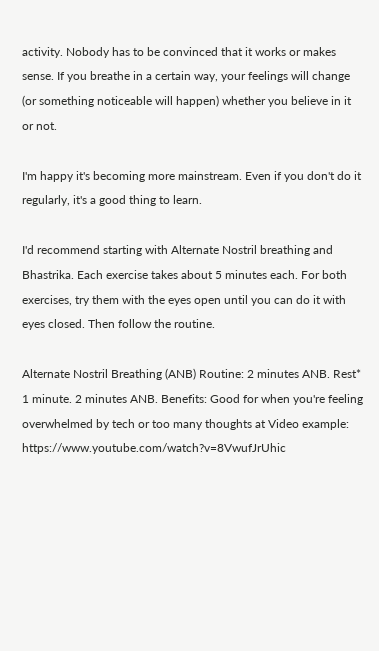activity. Nobody has to be convinced that it works or makes sense. If you breathe in a certain way, your feelings will change (or something noticeable will happen) whether you believe in it or not.

I'm happy it's becoming more mainstream. Even if you don't do it regularly, it's a good thing to learn.

I'd recommend starting with Alternate Nostril breathing and Bhastrika. Each exercise takes about 5 minutes each. For both exercises, try them with the eyes open until you can do it with eyes closed. Then follow the routine.

Alternate Nostril Breathing (ANB) Routine: 2 minutes ANB. Rest* 1 minute. 2 minutes ANB. Benefits: Good for when you're feeling overwhelmed by tech or too many thoughts at Video example: https://www.youtube.com/watch?v=8VwufJrUhic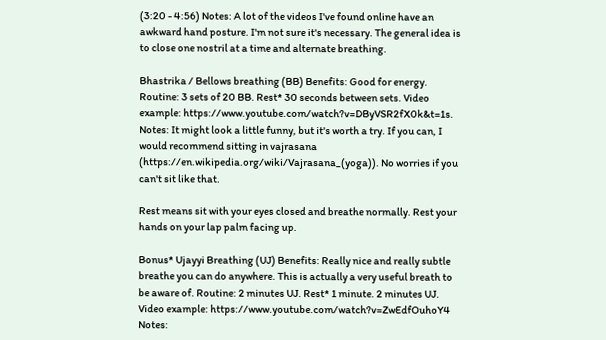(3:20 - 4:56) Notes: A lot of the videos I've found online have an awkward hand posture. I'm not sure it's necessary. The general idea is to close one nostril at a time and alternate breathing.

Bhastrika / Bellows breathing (BB) Benefits: Good for energy. Routine: 3 sets of 20 BB. Rest* 30 seconds between sets. Video example: https://www.youtube.com/watch?v=DByVSR2fX0k&t=1s. Notes: It might look a little funny, but it's worth a try. If you can, I would recommend sitting in vajrasana (https://en.wikipedia.org/wiki/Vajrasana_(yoga)). No worries if you can't sit like that.

Rest means sit with your eyes closed and breathe normally. Rest your hands on your lap palm facing up.

Bonus* Ujayyi Breathing (UJ) Benefits: Really nice and really subtle breathe you can do anywhere. This is actually a very useful breath to be aware of. Routine: 2 minutes UJ. Rest* 1 minute. 2 minutes UJ. Video example: https://www.youtube.com/watch?v=ZwEdfOuhoY4 Notes: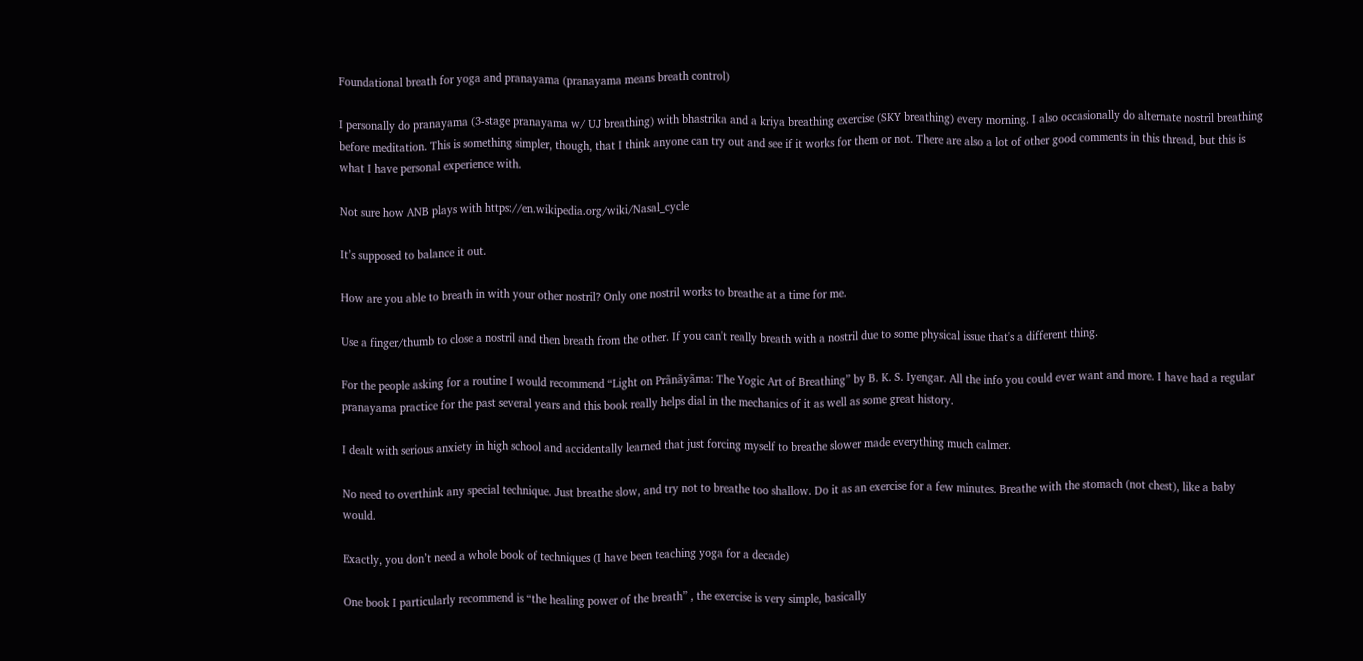Foundational breath for yoga and pranayama (pranayama means breath control)

I personally do pranayama (3-stage pranayama w/ UJ breathing) with bhastrika and a kriya breathing exercise (SKY breathing) every morning. I also occasionally do alternate nostril breathing before meditation. This is something simpler, though, that I think anyone can try out and see if it works for them or not. There are also a lot of other good comments in this thread, but this is what I have personal experience with.

Not sure how ANB plays with https://en.wikipedia.org/wiki/Nasal_cycle

It’s supposed to balance it out.

How are you able to breath in with your other nostril? Only one nostril works to breathe at a time for me.

Use a finger/thumb to close a nostril and then breath from the other. If you can't really breath with a nostril due to some physical issue that's a different thing.

For the people asking for a routine I would recommend “Light on Prãnãyãma: The Yogic Art of Breathing” by B. K. S. Iyengar. All the info you could ever want and more. I have had a regular pranayama practice for the past several years and this book really helps dial in the mechanics of it as well as some great history.

I dealt with serious anxiety in high school and accidentally learned that just forcing myself to breathe slower made everything much calmer.

No need to overthink any special technique. Just breathe slow, and try not to breathe too shallow. Do it as an exercise for a few minutes. Breathe with the stomach (not chest), like a baby would.

Exactly, you don’t need a whole book of techniques (I have been teaching yoga for a decade)

One book I particularly recommend is “the healing power of the breath” , the exercise is very simple, basically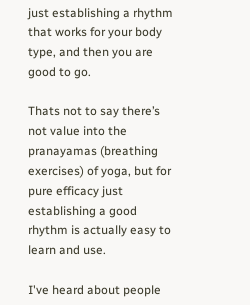just establishing a rhythm that works for your body type, and then you are good to go.

Thats not to say there’s not value into the pranayamas (breathing exercises) of yoga, but for pure efficacy just establishing a good rhythm is actually easy to learn and use.

I've heard about people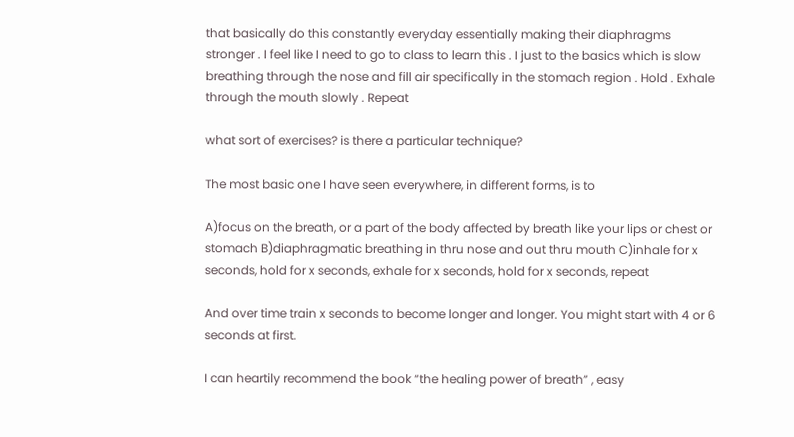that basically do this constantly everyday essentially making their diaphragms stronger . I feel like I need to go to class to learn this . I just to the basics which is slow breathing through the nose and fill air specifically in the stomach region . Hold . Exhale through the mouth slowly . Repeat

what sort of exercises? is there a particular technique?

The most basic one I have seen everywhere, in different forms, is to

A)focus on the breath, or a part of the body affected by breath like your lips or chest or stomach B)diaphragmatic breathing in thru nose and out thru mouth C)inhale for x seconds, hold for x seconds, exhale for x seconds, hold for x seconds, repeat

And over time train x seconds to become longer and longer. You might start with 4 or 6 seconds at first.

I can heartily recommend the book “the healing power of breath” , easy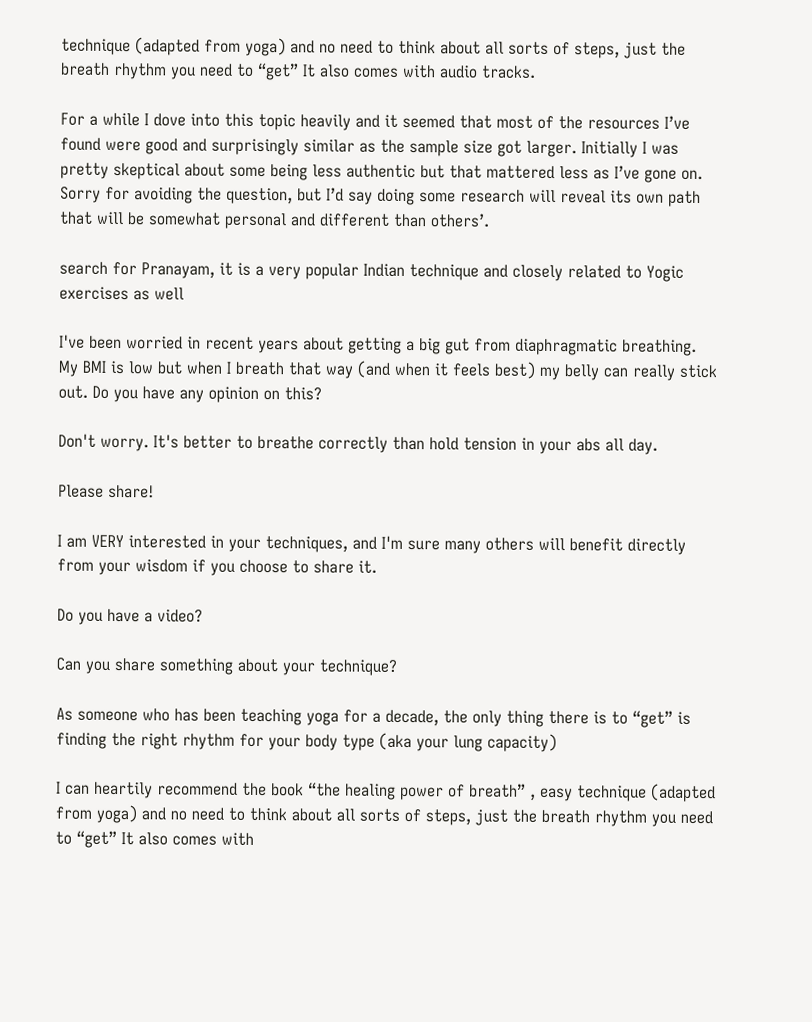technique (adapted from yoga) and no need to think about all sorts of steps, just the breath rhythm you need to “get” It also comes with audio tracks.

For a while I dove into this topic heavily and it seemed that most of the resources I’ve found were good and surprisingly similar as the sample size got larger. Initially I was pretty skeptical about some being less authentic but that mattered less as I’ve gone on. Sorry for avoiding the question, but I’d say doing some research will reveal its own path that will be somewhat personal and different than others’.

search for Pranayam, it is a very popular Indian technique and closely related to Yogic exercises as well

I've been worried in recent years about getting a big gut from diaphragmatic breathing. My BMI is low but when I breath that way (and when it feels best) my belly can really stick out. Do you have any opinion on this?

Don't worry. It's better to breathe correctly than hold tension in your abs all day.

Please share!

I am VERY interested in your techniques, and I'm sure many others will benefit directly from your wisdom if you choose to share it.

Do you have a video?

Can you share something about your technique?

As someone who has been teaching yoga for a decade, the only thing there is to “get” is finding the right rhythm for your body type (aka your lung capacity)

I can heartily recommend the book “the healing power of breath” , easy technique (adapted from yoga) and no need to think about all sorts of steps, just the breath rhythm you need to “get” It also comes with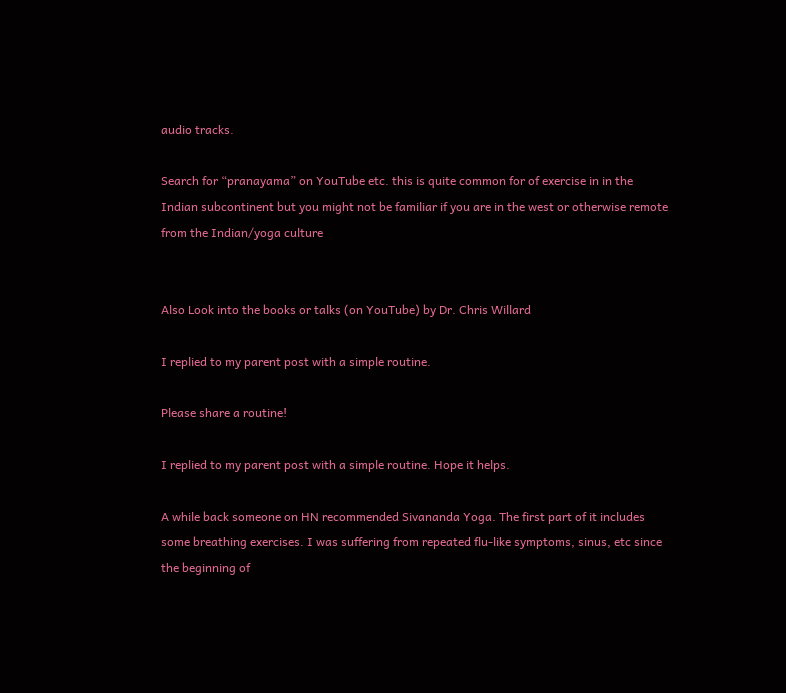audio tracks.

Search for “pranayama” on YouTube etc. this is quite common for of exercise in in the Indian subcontinent but you might not be familiar if you are in the west or otherwise remote from the Indian/yoga culture


Also Look into the books or talks (on YouTube) by Dr. Chris Willard

I replied to my parent post with a simple routine.

Please share a routine!

I replied to my parent post with a simple routine. Hope it helps.

A while back someone on HN recommended Sivananda Yoga. The first part of it includes some breathing exercises. I was suffering from repeated flu-like symptoms, sinus, etc since the beginning of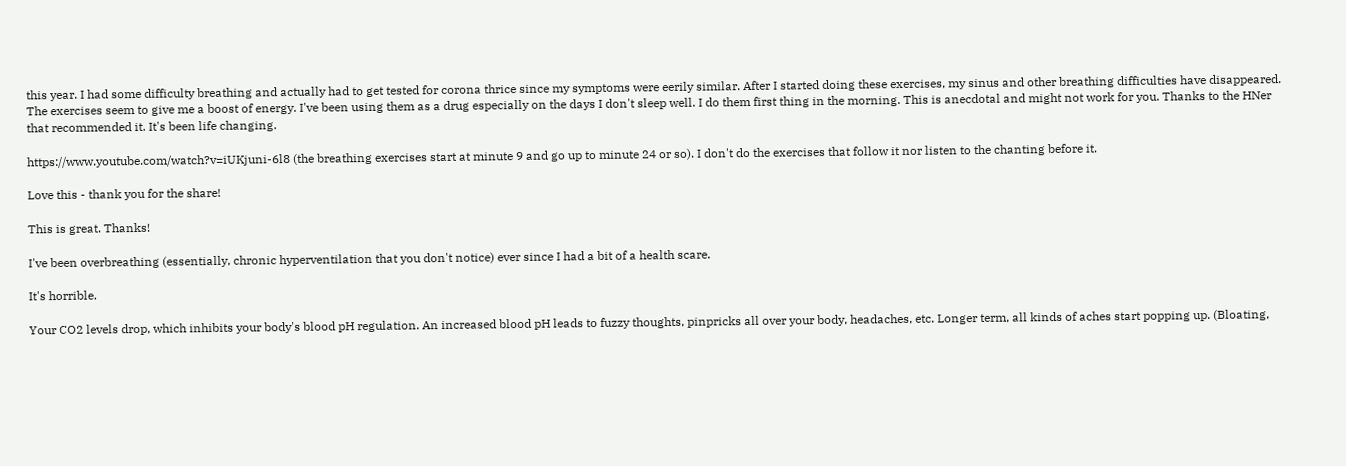this year. I had some difficulty breathing and actually had to get tested for corona thrice since my symptoms were eerily similar. After I started doing these exercises, my sinus and other breathing difficulties have disappeared. The exercises seem to give me a boost of energy. I've been using them as a drug especially on the days I don't sleep well. I do them first thing in the morning. This is anecdotal and might not work for you. Thanks to the HNer that recommended it. It's been life changing.

https://www.youtube.com/watch?v=iUKjuni-6l8 (the breathing exercises start at minute 9 and go up to minute 24 or so). I don't do the exercises that follow it nor listen to the chanting before it.

Love this - thank you for the share!

This is great. Thanks!

I've been overbreathing (essentially, chronic hyperventilation that you don't notice) ever since I had a bit of a health scare.

It's horrible.

Your CO2 levels drop, which inhibits your body's blood pH regulation. An increased blood pH leads to fuzzy thoughts, pinpricks all over your body, headaches, etc. Longer term, all kinds of aches start popping up. (Bloating,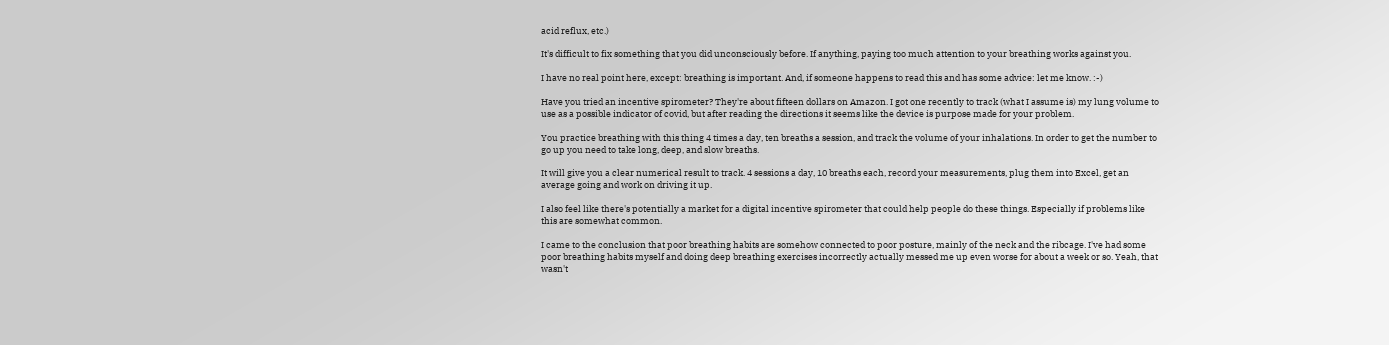acid reflux, etc.)

It's difficult to fix something that you did unconsciously before. If anything, paying too much attention to your breathing works against you.

I have no real point here, except: breathing is important. And, if someone happens to read this and has some advice: let me know. :-)

Have you tried an incentive spirometer? They're about fifteen dollars on Amazon. I got one recently to track (what I assume is) my lung volume to use as a possible indicator of covid, but after reading the directions it seems like the device is purpose made for your problem.

You practice breathing with this thing 4 times a day, ten breaths a session, and track the volume of your inhalations. In order to get the number to go up you need to take long, deep, and slow breaths.

It will give you a clear numerical result to track. 4 sessions a day, 10 breaths each, record your measurements, plug them into Excel, get an average going and work on driving it up.

I also feel like there's potentially a market for a digital incentive spirometer that could help people do these things. Especially if problems like this are somewhat common.

I came to the conclusion that poor breathing habits are somehow connected to poor posture, mainly of the neck and the ribcage. I've had some poor breathing habits myself and doing deep breathing exercises incorrectly actually messed me up even worse for about a week or so. Yeah, that wasn't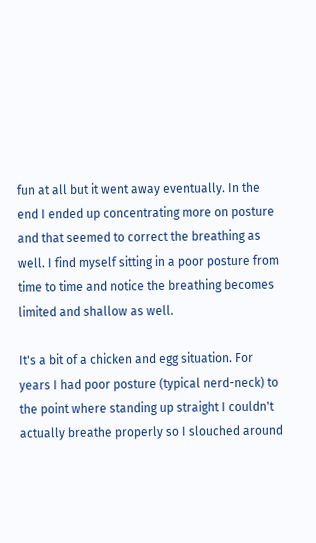fun at all but it went away eventually. In the end I ended up concentrating more on posture and that seemed to correct the breathing as well. I find myself sitting in a poor posture from time to time and notice the breathing becomes limited and shallow as well.

It's a bit of a chicken and egg situation. For years I had poor posture (typical nerd-neck) to the point where standing up straight I couldn't actually breathe properly so I slouched around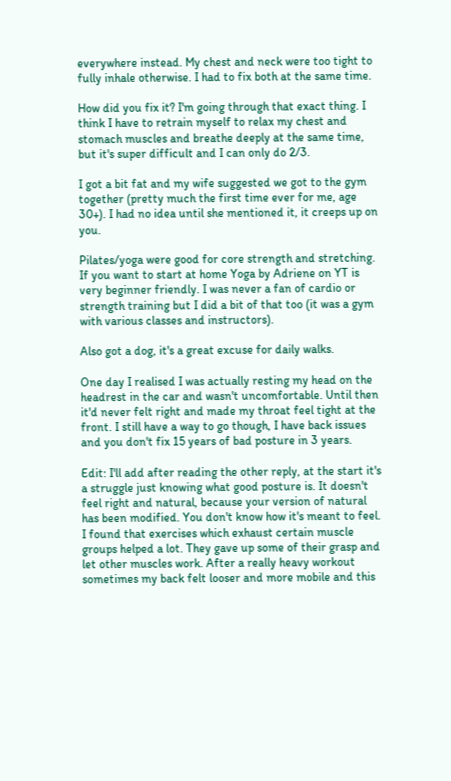everywhere instead. My chest and neck were too tight to fully inhale otherwise. I had to fix both at the same time.

How did you fix it? I'm going through that exact thing. I think I have to retrain myself to relax my chest and stomach muscles and breathe deeply at the same time, but it's super difficult and I can only do 2/3.

I got a bit fat and my wife suggested we got to the gym together (pretty much the first time ever for me, age 30+). I had no idea until she mentioned it, it creeps up on you.

Pilates/yoga were good for core strength and stretching. If you want to start at home Yoga by Adriene on YT is very beginner friendly. I was never a fan of cardio or strength training but I did a bit of that too (it was a gym with various classes and instructors).

Also got a dog, it's a great excuse for daily walks.

One day I realised I was actually resting my head on the headrest in the car and wasn't uncomfortable. Until then it'd never felt right and made my throat feel tight at the front. I still have a way to go though, I have back issues and you don't fix 15 years of bad posture in 3 years.

Edit: I'll add after reading the other reply, at the start it's a struggle just knowing what good posture is. It doesn't feel right and natural, because your version of natural has been modified. You don't know how it's meant to feel. I found that exercises which exhaust certain muscle groups helped a lot. They gave up some of their grasp and let other muscles work. After a really heavy workout sometimes my back felt looser and more mobile and this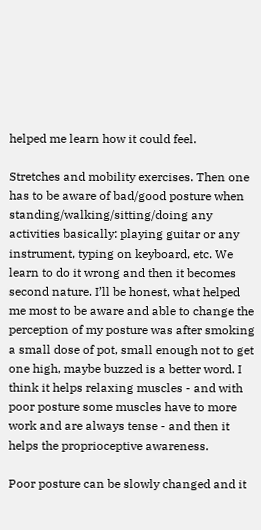helped me learn how it could feel.

Stretches and mobility exercises. Then one has to be aware of bad/good posture when standing/walking/sitting/doing any activities basically: playing guitar or any instrument, typing on keyboard, etc. We learn to do it wrong and then it becomes second nature. I’ll be honest, what helped me most to be aware and able to change the perception of my posture was after smoking a small dose of pot, small enough not to get one high, maybe buzzed is a better word. I think it helps relaxing muscles - and with poor posture some muscles have to more work and are always tense - and then it helps the proprioceptive awareness.

Poor posture can be slowly changed and it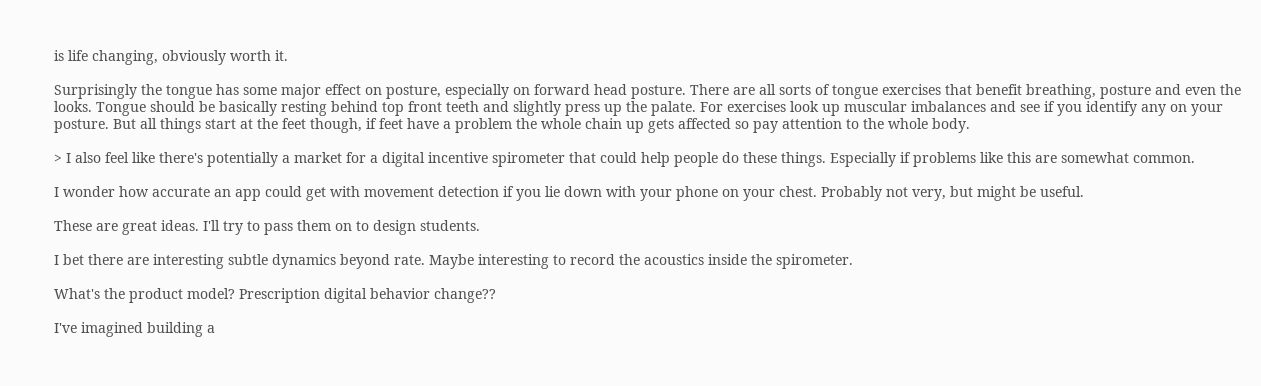is life changing, obviously worth it.

Surprisingly the tongue has some major effect on posture, especially on forward head posture. There are all sorts of tongue exercises that benefit breathing, posture and even the looks. Tongue should be basically resting behind top front teeth and slightly press up the palate. For exercises look up muscular imbalances and see if you identify any on your posture. But all things start at the feet though, if feet have a problem the whole chain up gets affected so pay attention to the whole body.

> I also feel like there's potentially a market for a digital incentive spirometer that could help people do these things. Especially if problems like this are somewhat common.

I wonder how accurate an app could get with movement detection if you lie down with your phone on your chest. Probably not very, but might be useful.

These are great ideas. I'll try to pass them on to design students.

I bet there are interesting subtle dynamics beyond rate. Maybe interesting to record the acoustics inside the spirometer.

What's the product model? Prescription digital behavior change??

I've imagined building a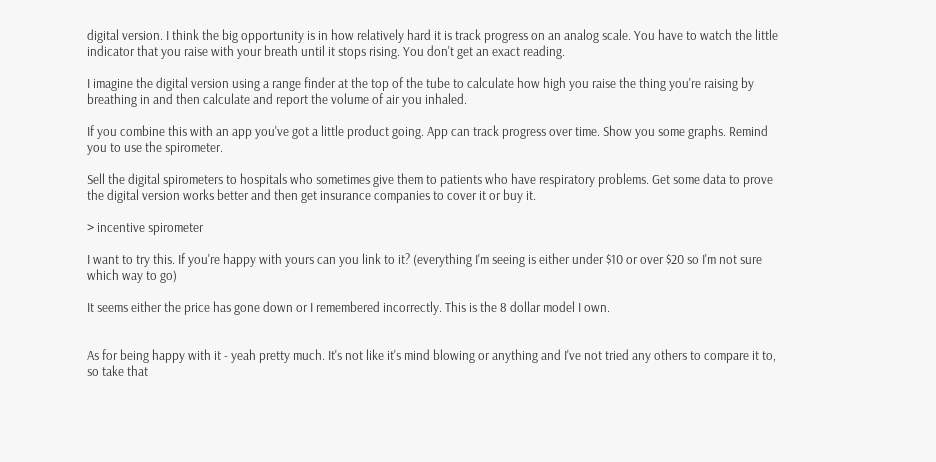digital version. I think the big opportunity is in how relatively hard it is track progress on an analog scale. You have to watch the little indicator that you raise with your breath until it stops rising. You don't get an exact reading.

I imagine the digital version using a range finder at the top of the tube to calculate how high you raise the thing you're raising by breathing in and then calculate and report the volume of air you inhaled.

If you combine this with an app you've got a little product going. App can track progress over time. Show you some graphs. Remind you to use the spirometer.

Sell the digital spirometers to hospitals who sometimes give them to patients who have respiratory problems. Get some data to prove the digital version works better and then get insurance companies to cover it or buy it.

> incentive spirometer

I want to try this. If you're happy with yours can you link to it? (everything I'm seeing is either under $10 or over $20 so I'm not sure which way to go)

It seems either the price has gone down or I remembered incorrectly. This is the 8 dollar model I own.


As for being happy with it - yeah pretty much. It's not like it's mind blowing or anything and I've not tried any others to compare it to, so take that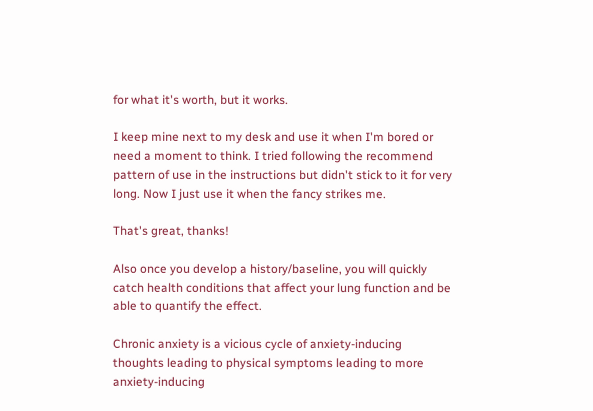for what it's worth, but it works.

I keep mine next to my desk and use it when I'm bored or need a moment to think. I tried following the recommend pattern of use in the instructions but didn't stick to it for very long. Now I just use it when the fancy strikes me.

That's great, thanks!

Also once you develop a history/baseline, you will quickly catch health conditions that affect your lung function and be able to quantify the effect.

Chronic anxiety is a vicious cycle of anxiety-inducing thoughts leading to physical symptoms leading to more anxiety-inducing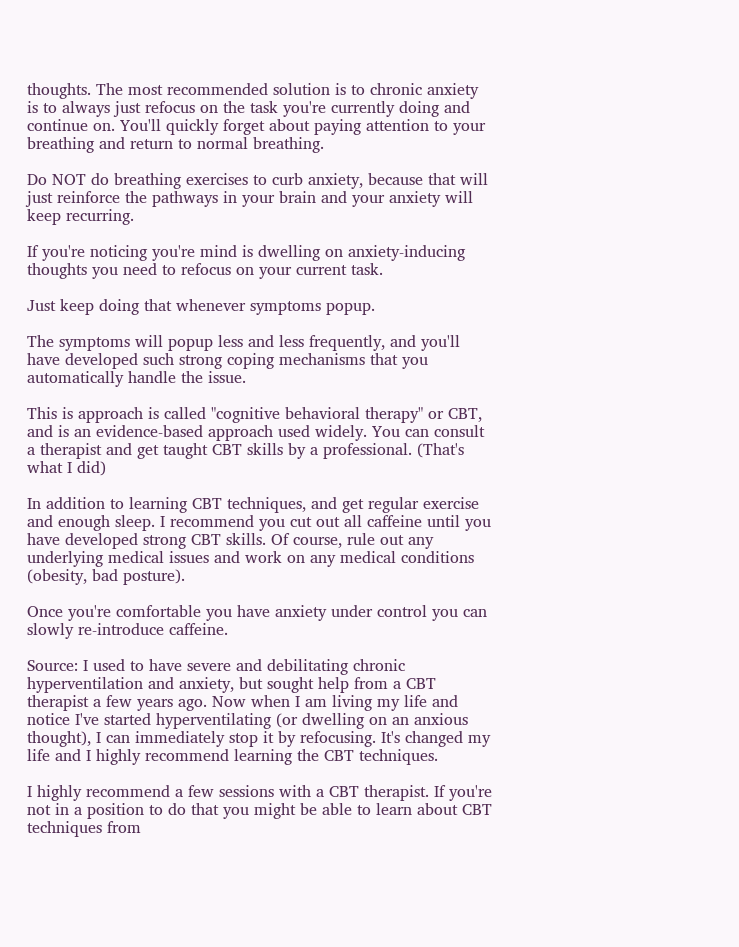thoughts. The most recommended solution is to chronic anxiety is to always just refocus on the task you're currently doing and continue on. You'll quickly forget about paying attention to your breathing and return to normal breathing.

Do NOT do breathing exercises to curb anxiety, because that will just reinforce the pathways in your brain and your anxiety will keep recurring.

If you're noticing you're mind is dwelling on anxiety-inducing thoughts you need to refocus on your current task.

Just keep doing that whenever symptoms popup.

The symptoms will popup less and less frequently, and you'll have developed such strong coping mechanisms that you automatically handle the issue.

This is approach is called "cognitive behavioral therapy" or CBT, and is an evidence-based approach used widely. You can consult a therapist and get taught CBT skills by a professional. (That's what I did)

In addition to learning CBT techniques, and get regular exercise and enough sleep. I recommend you cut out all caffeine until you have developed strong CBT skills. Of course, rule out any underlying medical issues and work on any medical conditions (obesity, bad posture).

Once you're comfortable you have anxiety under control you can slowly re-introduce caffeine.

Source: I used to have severe and debilitating chronic hyperventilation and anxiety, but sought help from a CBT therapist a few years ago. Now when I am living my life and notice I've started hyperventilating (or dwelling on an anxious thought), I can immediately stop it by refocusing. It's changed my life and I highly recommend learning the CBT techniques.

I highly recommend a few sessions with a CBT therapist. If you're not in a position to do that you might be able to learn about CBT techniques from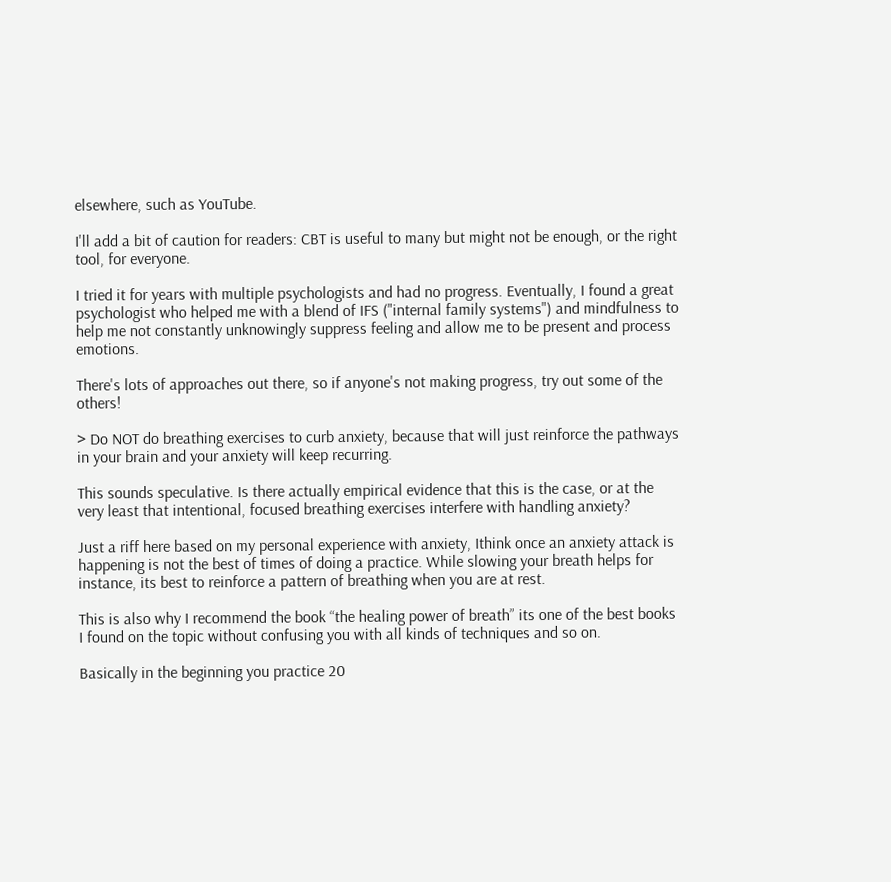elsewhere, such as YouTube.

I'll add a bit of caution for readers: CBT is useful to many but might not be enough, or the right tool, for everyone.

I tried it for years with multiple psychologists and had no progress. Eventually, I found a great psychologist who helped me with a blend of IFS ("internal family systems") and mindfulness to help me not constantly unknowingly suppress feeling and allow me to be present and process emotions.

There's lots of approaches out there, so if anyone's not making progress, try out some of the others!

> Do NOT do breathing exercises to curb anxiety, because that will just reinforce the pathways in your brain and your anxiety will keep recurring.

This sounds speculative. Is there actually empirical evidence that this is the case, or at the very least that intentional, focused breathing exercises interfere with handling anxiety?

Just a riff here based on my personal experience with anxiety, Ithink once an anxiety attack is happening is not the best of times of doing a practice. While slowing your breath helps for instance, its best to reinforce a pattern of breathing when you are at rest.

This is also why I recommend the book “the healing power of breath” its one of the best books I found on the topic without confusing you with all kinds of techniques and so on.

Basically in the beginning you practice 20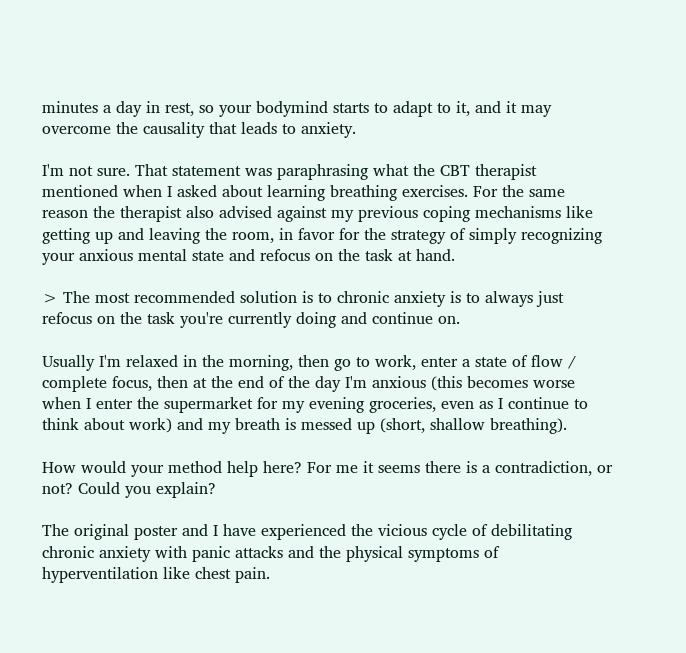minutes a day in rest, so your bodymind starts to adapt to it, and it may overcome the causality that leads to anxiety.

I'm not sure. That statement was paraphrasing what the CBT therapist mentioned when I asked about learning breathing exercises. For the same reason the therapist also advised against my previous coping mechanisms like getting up and leaving the room, in favor for the strategy of simply recognizing your anxious mental state and refocus on the task at hand.

> The most recommended solution is to chronic anxiety is to always just refocus on the task you're currently doing and continue on.

Usually I'm relaxed in the morning, then go to work, enter a state of flow / complete focus, then at the end of the day I'm anxious (this becomes worse when I enter the supermarket for my evening groceries, even as I continue to think about work) and my breath is messed up (short, shallow breathing).

How would your method help here? For me it seems there is a contradiction, or not? Could you explain?

The original poster and I have experienced the vicious cycle of debilitating chronic anxiety with panic attacks and the physical symptoms of hyperventilation like chest pain.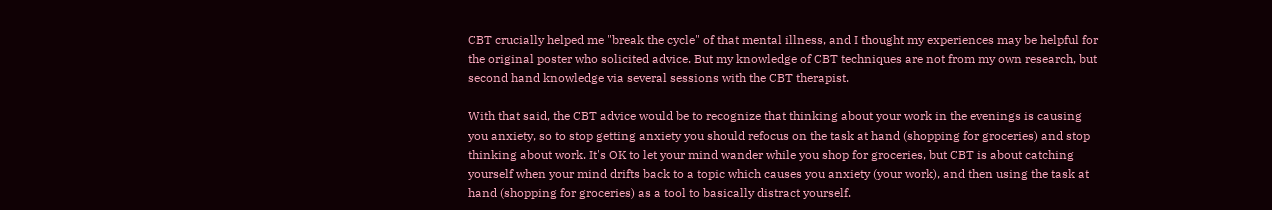CBT crucially helped me "break the cycle" of that mental illness, and I thought my experiences may be helpful for the original poster who solicited advice. But my knowledge of CBT techniques are not from my own research, but second hand knowledge via several sessions with the CBT therapist.

With that said, the CBT advice would be to recognize that thinking about your work in the evenings is causing you anxiety, so to stop getting anxiety you should refocus on the task at hand (shopping for groceries) and stop thinking about work. It's OK to let your mind wander while you shop for groceries, but CBT is about catching yourself when your mind drifts back to a topic which causes you anxiety (your work), and then using the task at hand (shopping for groceries) as a tool to basically distract yourself.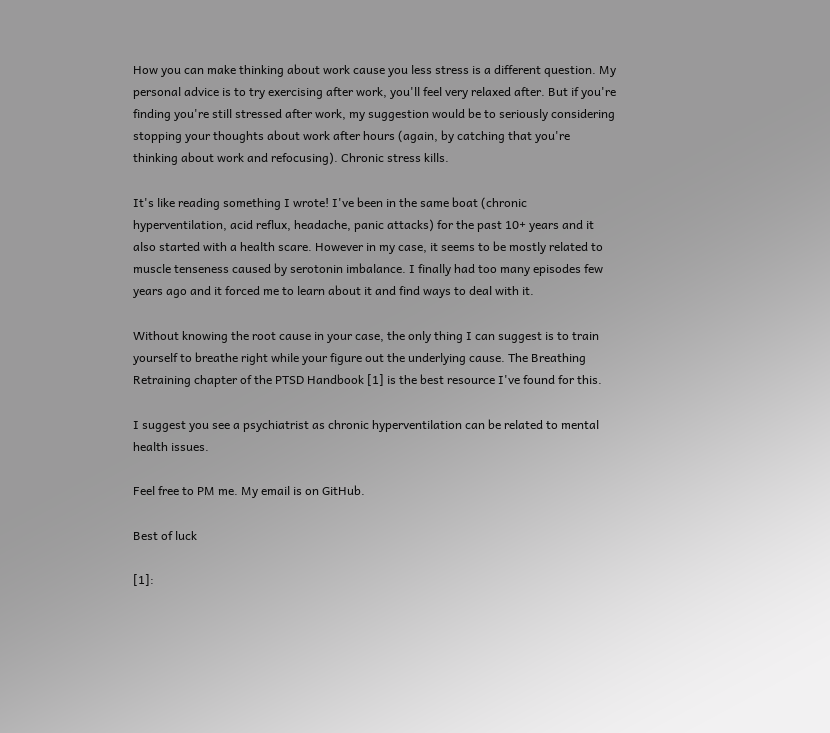How you can make thinking about work cause you less stress is a different question. My personal advice is to try exercising after work, you'll feel very relaxed after. But if you're finding you're still stressed after work, my suggestion would be to seriously considering stopping your thoughts about work after hours (again, by catching that you're thinking about work and refocusing). Chronic stress kills.

It's like reading something I wrote! I've been in the same boat (chronic hyperventilation, acid reflux, headache, panic attacks) for the past 10+ years and it also started with a health scare. However in my case, it seems to be mostly related to muscle tenseness caused by serotonin imbalance. I finally had too many episodes few years ago and it forced me to learn about it and find ways to deal with it.

Without knowing the root cause in your case, the only thing I can suggest is to train yourself to breathe right while your figure out the underlying cause. The Breathing Retraining chapter of the PTSD Handbook [1] is the best resource I've found for this.

I suggest you see a psychiatrist as chronic hyperventilation can be related to mental health issues.

Feel free to PM me. My email is on GitHub.

Best of luck

[1]: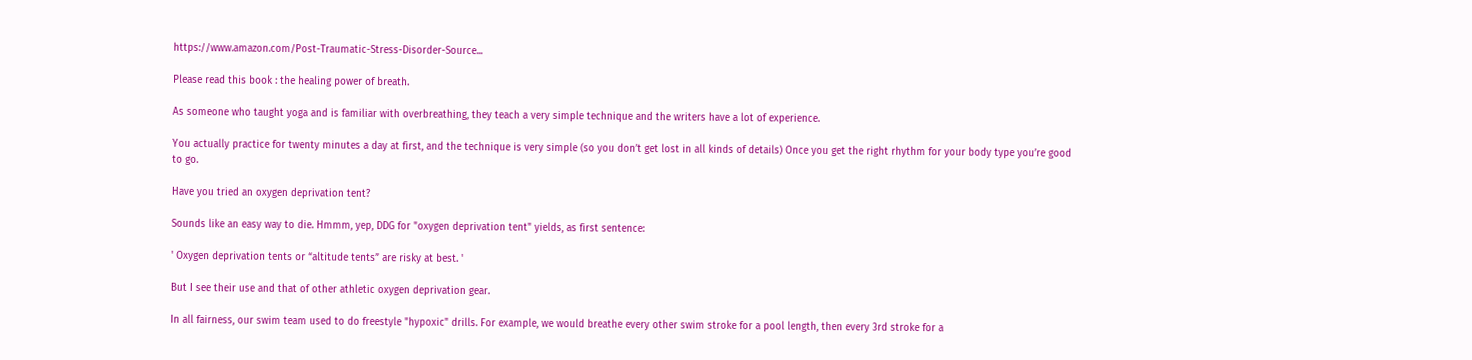https://www.amazon.com/Post-Traumatic-Stress-Disorder-Source...

Please read this book : the healing power of breath.

As someone who taught yoga and is familiar with overbreathing, they teach a very simple technique and the writers have a lot of experience.

You actually practice for twenty minutes a day at first, and the technique is very simple (so you don’t get lost in all kinds of details) Once you get the right rhythm for your body type you’re good to go.

Have you tried an oxygen deprivation tent?

Sounds like an easy way to die. Hmmm, yep, DDG for "oxygen deprivation tent" yields, as first sentence:

' Oxygen deprivation tents or “altitude tents” are risky at best. '

But I see their use and that of other athletic oxygen deprivation gear.

In all fairness, our swim team used to do freestyle "hypoxic" drills. For example, we would breathe every other swim stroke for a pool length, then every 3rd stroke for a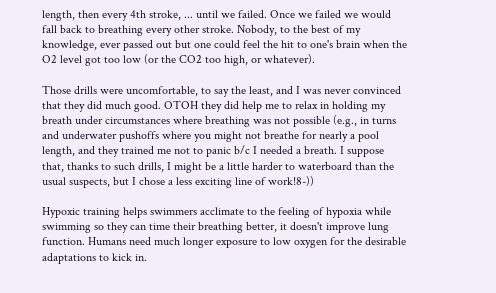length, then every 4th stroke, ... until we failed. Once we failed we would fall back to breathing every other stroke. Nobody, to the best of my knowledge, ever passed out but one could feel the hit to one's brain when the O2 level got too low (or the CO2 too high, or whatever).

Those drills were uncomfortable, to say the least, and I was never convinced that they did much good. OTOH they did help me to relax in holding my breath under circumstances where breathing was not possible (e.g., in turns and underwater pushoffs where you might not breathe for nearly a pool length, and they trained me not to panic b/c I needed a breath. I suppose that, thanks to such drills, I might be a little harder to waterboard than the usual suspects, but I chose a less exciting line of work!8-))

Hypoxic training helps swimmers acclimate to the feeling of hypoxia while swimming so they can time their breathing better, it doesn't improve lung function. Humans need much longer exposure to low oxygen for the desirable adaptations to kick in.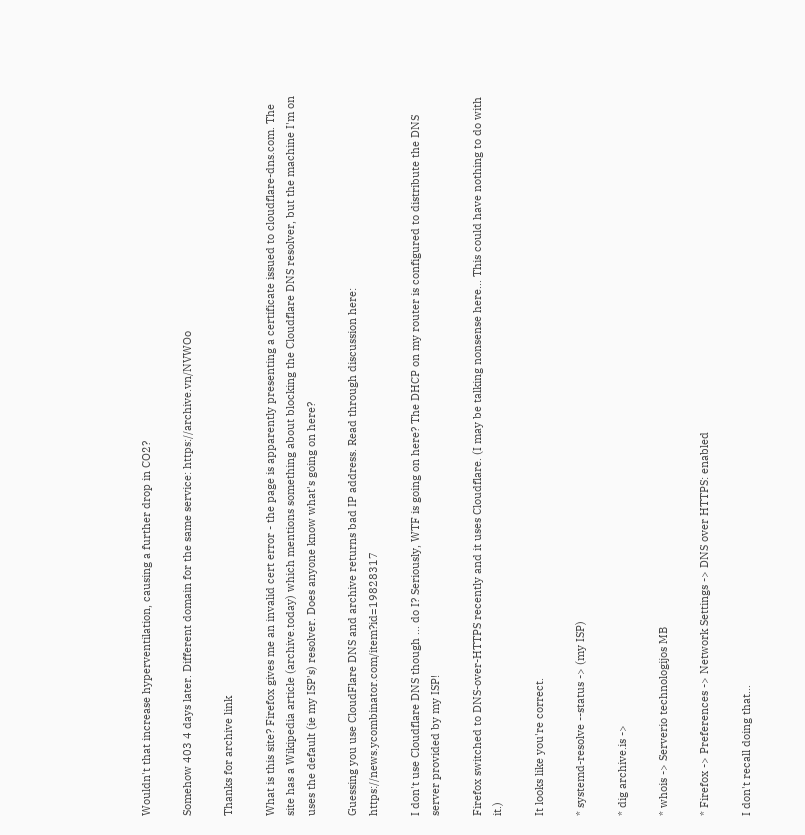Wouldn't that increase hyperventilation, causing a further drop in CO2?

Somehow 403 4 days later. Different domain for the same service: https://archive.vn/NVWOo

Thanks for archive link

What is this site? Firefox gives me an invalid cert error - the page is apparently presenting a certificate issued to cloudflare-dns.com. The site has a Wikipedia article (archive.today) which mentions something about blocking the Cloudflare DNS resolver, but the machine I'm on uses the default (ie my ISP's) resolver. Does anyone know what's going on here?

Guessing you use CloudFlare DNS and archive returns bad IP address. Read through discussion here: https://news.ycombinator.com/item?id=19828317

I don't use Cloudflare DNS though ... do I? Seriously, WTF is going on here? The DHCP on my router is configured to distribute the DNS server provided by my ISP!

Firefox switched to DNS-over-HTTPS recently and it uses Cloudflare. (I may be talking nonsense here... This could have nothing to do with it.)

It looks like you're correct.

* systemd-resolve --status -> (my ISP)

* dig archive.is ->

* whois -> Serverio technologijos MB

* Firefox -> Preferences -> Network Settings -> DNS over HTTPS: enabled

I don't recall doing that...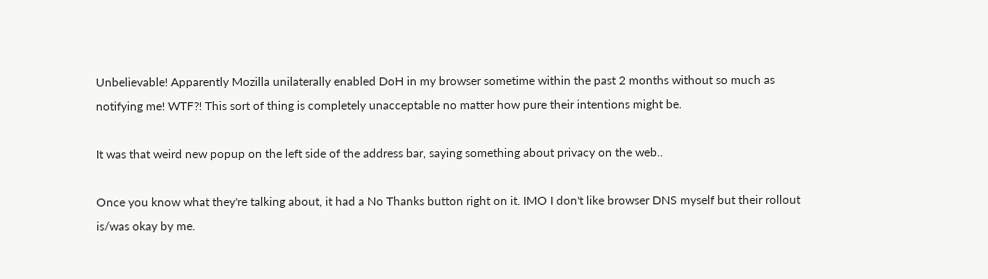Unbelievable! Apparently Mozilla unilaterally enabled DoH in my browser sometime within the past 2 months without so much as notifying me! WTF?! This sort of thing is completely unacceptable no matter how pure their intentions might be.

It was that weird new popup on the left side of the address bar, saying something about privacy on the web..

Once you know what they're talking about, it had a No Thanks button right on it. IMO I don't like browser DNS myself but their rollout is/was okay by me.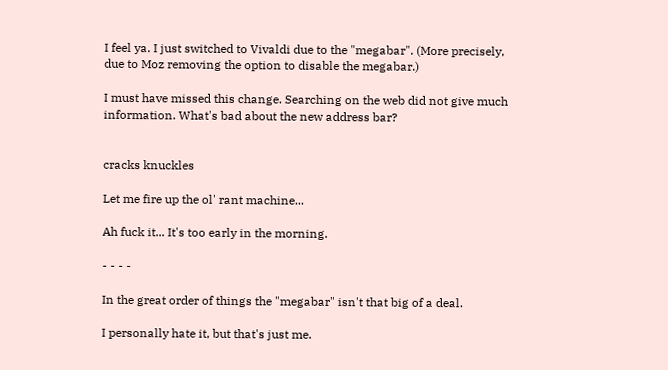I feel ya. I just switched to Vivaldi due to the "megabar". (More precisely, due to Moz removing the option to disable the megabar.)

I must have missed this change. Searching on the web did not give much information. What's bad about the new address bar?


cracks knuckles

Let me fire up the ol' rant machine...

Ah fuck it... It's too early in the morning.

- - - -

In the great order of things the "megabar" isn't that big of a deal.

I personally hate it, but that's just me.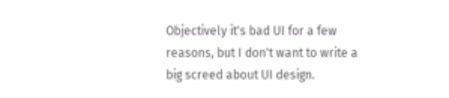Objectively it's bad UI for a few reasons, but I don't want to write a big screed about UI design.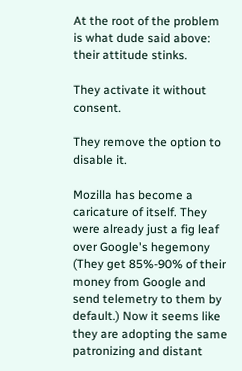At the root of the problem is what dude said above: their attitude stinks.

They activate it without consent.

They remove the option to disable it.

Mozilla has become a caricature of itself. They were already just a fig leaf over Google's hegemony (They get 85%-90% of their money from Google and send telemetry to them by default.) Now it seems like they are adopting the same patronizing and distant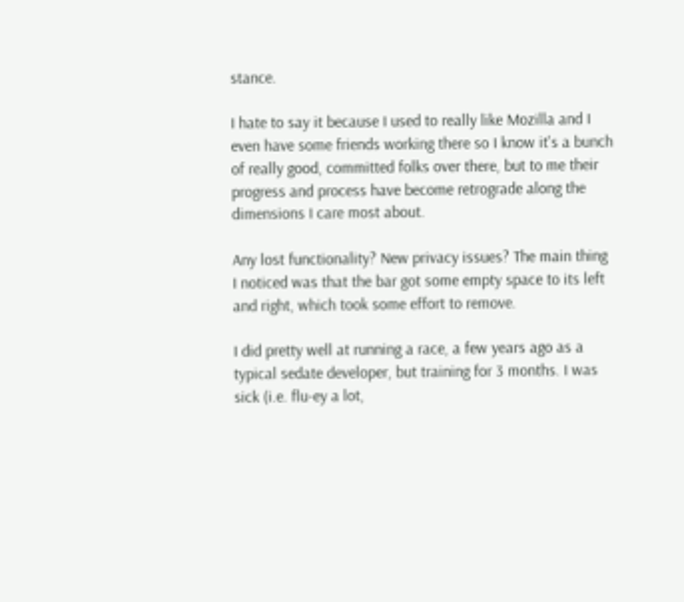stance.

I hate to say it because I used to really like Mozilla and I even have some friends working there so I know it's a bunch of really good, committed folks over there, but to me their progress and process have become retrograde along the dimensions I care most about.

Any lost functionality? New privacy issues? The main thing I noticed was that the bar got some empty space to its left and right, which took some effort to remove.

I did pretty well at running a race, a few years ago as a typical sedate developer, but training for 3 months. I was sick (i.e. flu-ey a lot,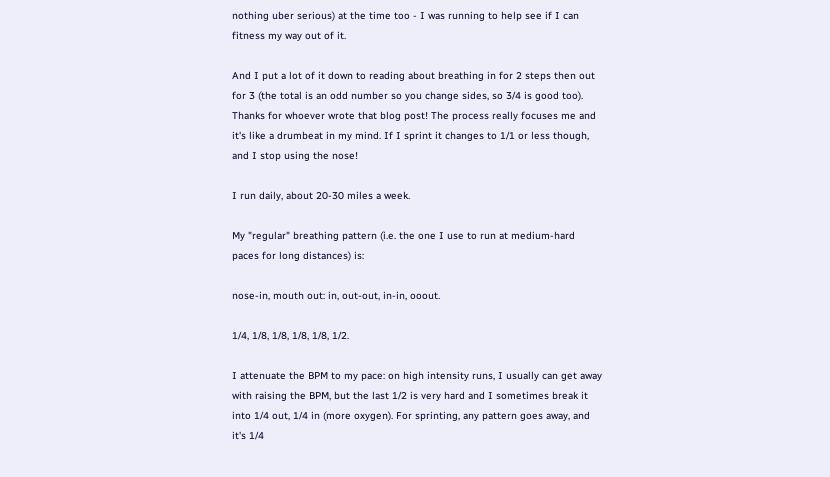nothing uber serious) at the time too - I was running to help see if I can fitness my way out of it.

And I put a lot of it down to reading about breathing in for 2 steps then out for 3 (the total is an odd number so you change sides, so 3/4 is good too). Thanks for whoever wrote that blog post! The process really focuses me and it's like a drumbeat in my mind. If I sprint it changes to 1/1 or less though, and I stop using the nose!

I run daily, about 20-30 miles a week.

My "regular" breathing pattern (i.e. the one I use to run at medium-hard paces for long distances) is:

nose-in, mouth out: in, out-out, in-in, ooout.

1/4, 1/8, 1/8, 1/8, 1/8, 1/2.

I attenuate the BPM to my pace: on high intensity runs, I usually can get away with raising the BPM, but the last 1/2 is very hard and I sometimes break it into 1/4 out, 1/4 in (more oxygen). For sprinting, any pattern goes away, and it's 1/4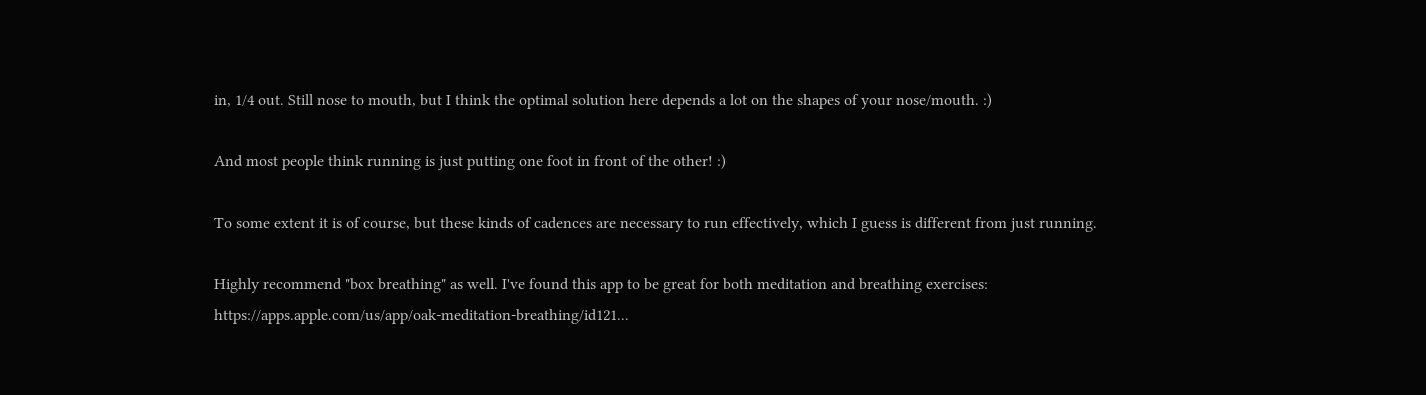in, 1/4 out. Still nose to mouth, but I think the optimal solution here depends a lot on the shapes of your nose/mouth. :)

And most people think running is just putting one foot in front of the other! :)

To some extent it is of course, but these kinds of cadences are necessary to run effectively, which I guess is different from just running.

Highly recommend "box breathing" as well. I've found this app to be great for both meditation and breathing exercises: https://apps.apple.com/us/app/oak-meditation-breathing/id121...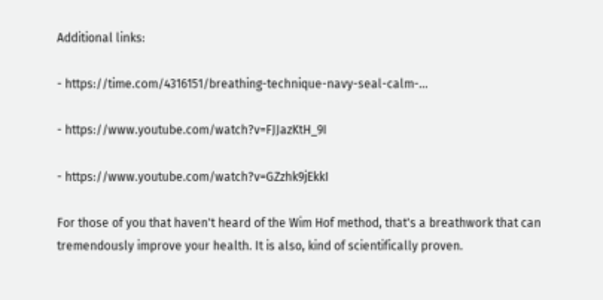Additional links:

- https://time.com/4316151/breathing-technique-navy-seal-calm-...

- https://www.youtube.com/watch?v=FJJazKtH_9I

- https://www.youtube.com/watch?v=GZzhk9jEkkI

For those of you that haven't heard of the Wim Hof method, that's a breathwork that can tremendously improve your health. It is also, kind of scientifically proven.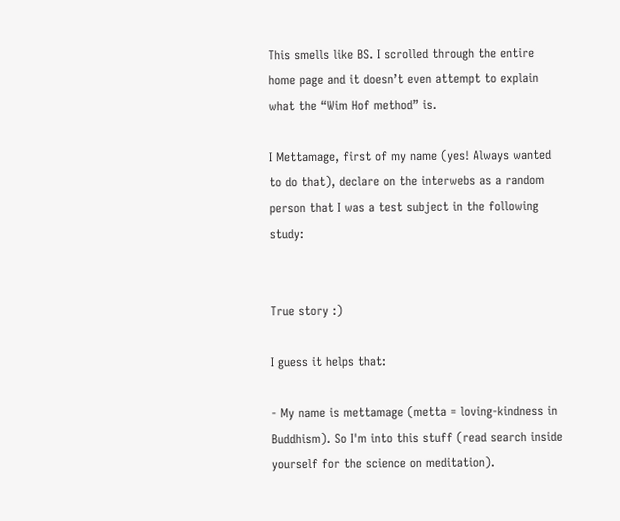This smells like BS. I scrolled through the entire home page and it doesn’t even attempt to explain what the “Wim Hof method” is.

I Mettamage, first of my name (yes! Always wanted to do that), declare on the interwebs as a random person that I was a test subject in the following study:


True story :)

I guess it helps that:

- My name is mettamage (metta = loving-kindness in Buddhism). So I'm into this stuff (read search inside yourself for the science on meditation).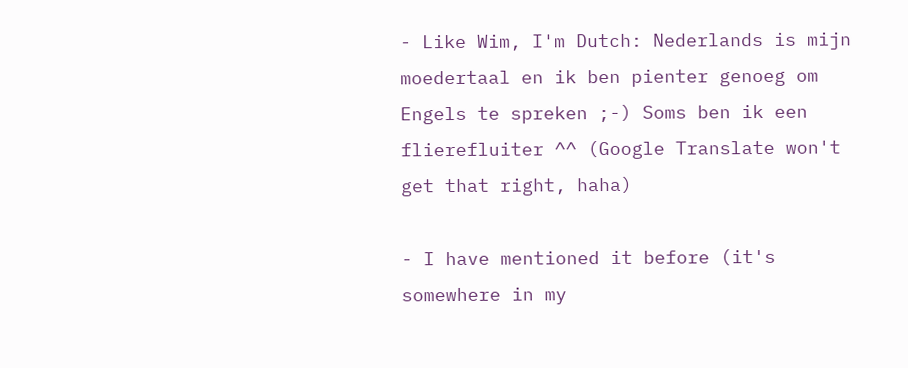- Like Wim, I'm Dutch: Nederlands is mijn moedertaal en ik ben pienter genoeg om Engels te spreken ;-) Soms ben ik een flierefluiter ^^ (Google Translate won't get that right, haha)

- I have mentioned it before (it's somewhere in my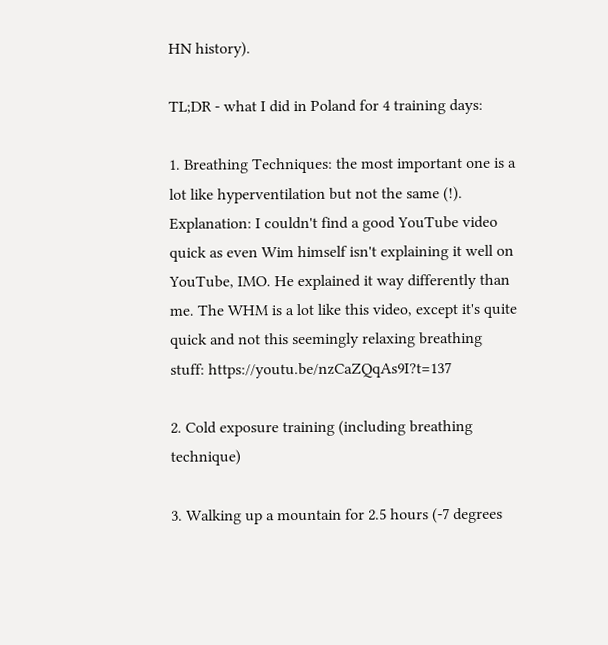HN history).

TL;DR - what I did in Poland for 4 training days:

1. Breathing Techniques: the most important one is a lot like hyperventilation but not the same (!). Explanation: I couldn't find a good YouTube video quick as even Wim himself isn't explaining it well on YouTube, IMO. He explained it way differently than me. The WHM is a lot like this video, except it's quite quick and not this seemingly relaxing breathing stuff: https://youtu.be/nzCaZQqAs9I?t=137

2. Cold exposure training (including breathing technique)

3. Walking up a mountain for 2.5 hours (-7 degrees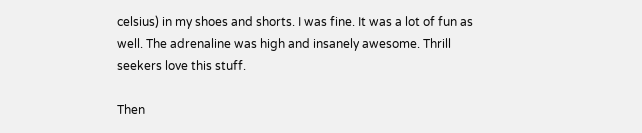celsius) in my shoes and shorts. I was fine. It was a lot of fun as well. The adrenaline was high and insanely awesome. Thrill seekers love this stuff.

Then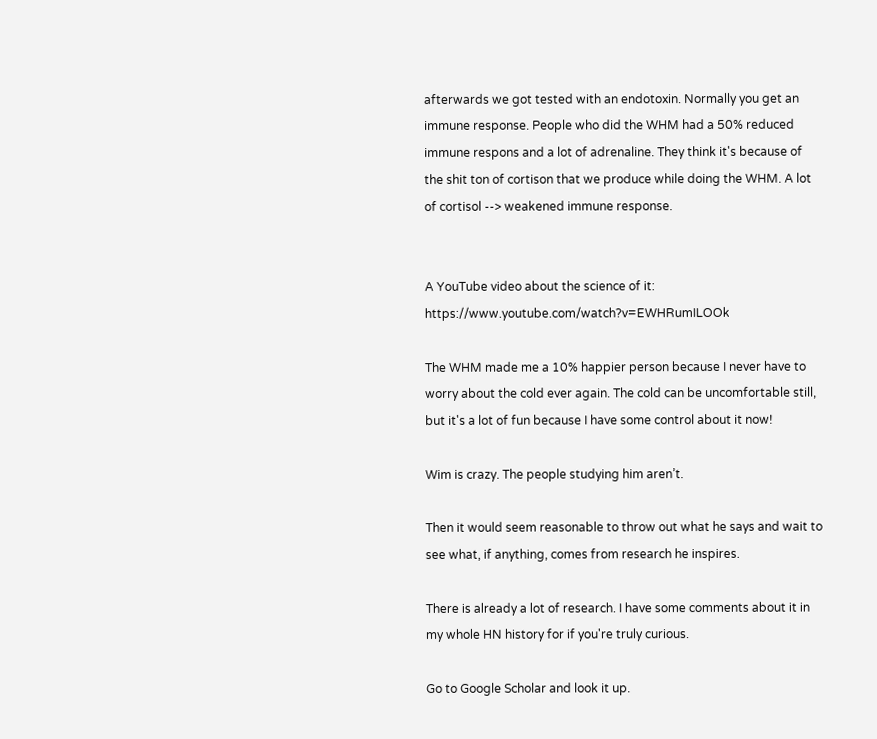afterwards we got tested with an endotoxin. Normally you get an immune response. People who did the WHM had a 50% reduced immune respons and a lot of adrenaline. They think it's because of the shit ton of cortison that we produce while doing the WHM. A lot of cortisol --> weakened immune response.


A YouTube video about the science of it: https://www.youtube.com/watch?v=EWHRumILOOk

The WHM made me a 10% happier person because I never have to worry about the cold ever again. The cold can be uncomfortable still, but it's a lot of fun because I have some control about it now!

Wim is crazy. The people studying him aren’t.

Then it would seem reasonable to throw out what he says and wait to see what, if anything, comes from research he inspires.

There is already a lot of research. I have some comments about it in my whole HN history for if you're truly curious.

Go to Google Scholar and look it up.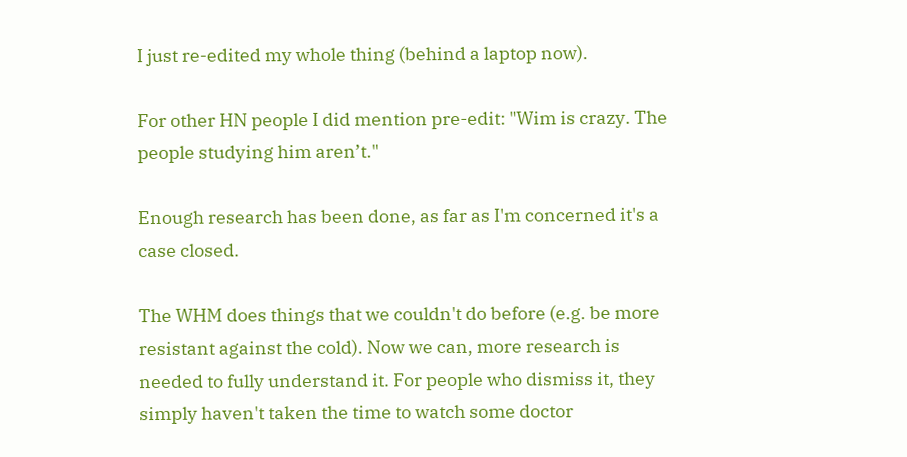I just re-edited my whole thing (behind a laptop now).

For other HN people I did mention pre-edit: "Wim is crazy. The people studying him aren’t."

Enough research has been done, as far as I'm concerned it's a case closed.

The WHM does things that we couldn't do before (e.g. be more resistant against the cold). Now we can, more research is needed to fully understand it. For people who dismiss it, they simply haven't taken the time to watch some doctor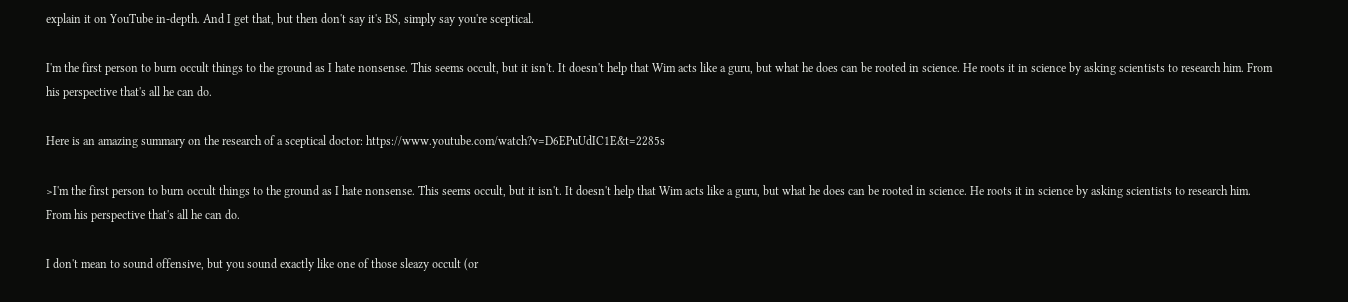explain it on YouTube in-depth. And I get that, but then don't say it's BS, simply say you're sceptical.

I'm the first person to burn occult things to the ground as I hate nonsense. This seems occult, but it isn't. It doesn't help that Wim acts like a guru, but what he does can be rooted in science. He roots it in science by asking scientists to research him. From his perspective that's all he can do.

Here is an amazing summary on the research of a sceptical doctor: https://www.youtube.com/watch?v=D6EPuUdIC1E&t=2285s

>I'm the first person to burn occult things to the ground as I hate nonsense. This seems occult, but it isn't. It doesn't help that Wim acts like a guru, but what he does can be rooted in science. He roots it in science by asking scientists to research him. From his perspective that's all he can do.

I don't mean to sound offensive, but you sound exactly like one of those sleazy occult (or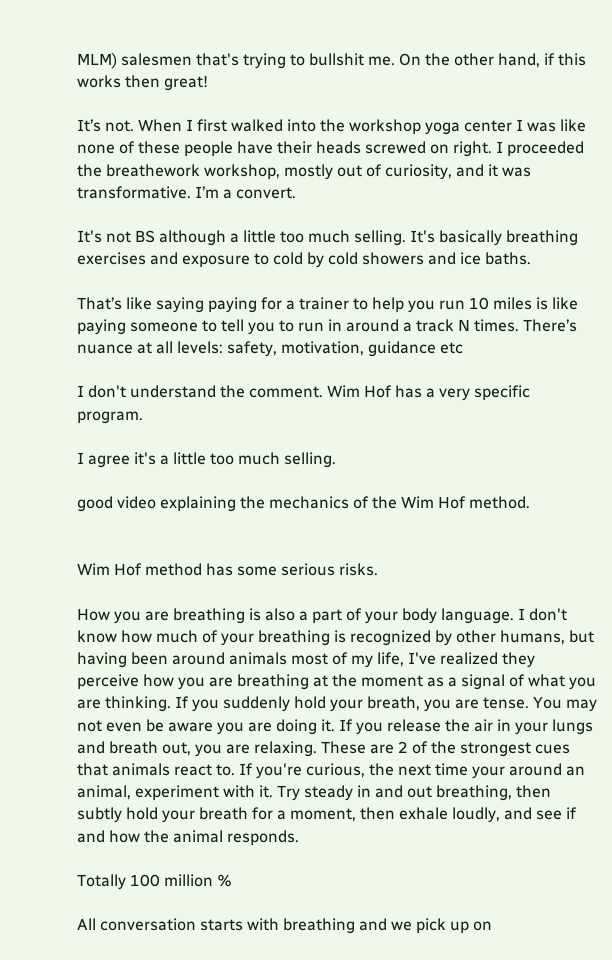MLM) salesmen that's trying to bullshit me. On the other hand, if this works then great!

It’s not. When I first walked into the workshop yoga center I was like none of these people have their heads screwed on right. I proceeded the breathework workshop, mostly out of curiosity, and it was transformative. I’m a convert.

It's not BS although a little too much selling. It's basically breathing exercises and exposure to cold by cold showers and ice baths.

That’s like saying paying for a trainer to help you run 10 miles is like paying someone to tell you to run in around a track N times. There’s nuance at all levels: safety, motivation, guidance etc

I don't understand the comment. Wim Hof has a very specific program.

I agree it's a little too much selling.

good video explaining the mechanics of the Wim Hof method.


Wim Hof method has some serious risks.

How you are breathing is also a part of your body language. I don't know how much of your breathing is recognized by other humans, but having been around animals most of my life, I've realized they perceive how you are breathing at the moment as a signal of what you are thinking. If you suddenly hold your breath, you are tense. You may not even be aware you are doing it. If you release the air in your lungs and breath out, you are relaxing. These are 2 of the strongest cues that animals react to. If you're curious, the next time your around an animal, experiment with it. Try steady in and out breathing, then subtly hold your breath for a moment, then exhale loudly, and see if and how the animal responds.

Totally 100 million %

All conversation starts with breathing and we pick up on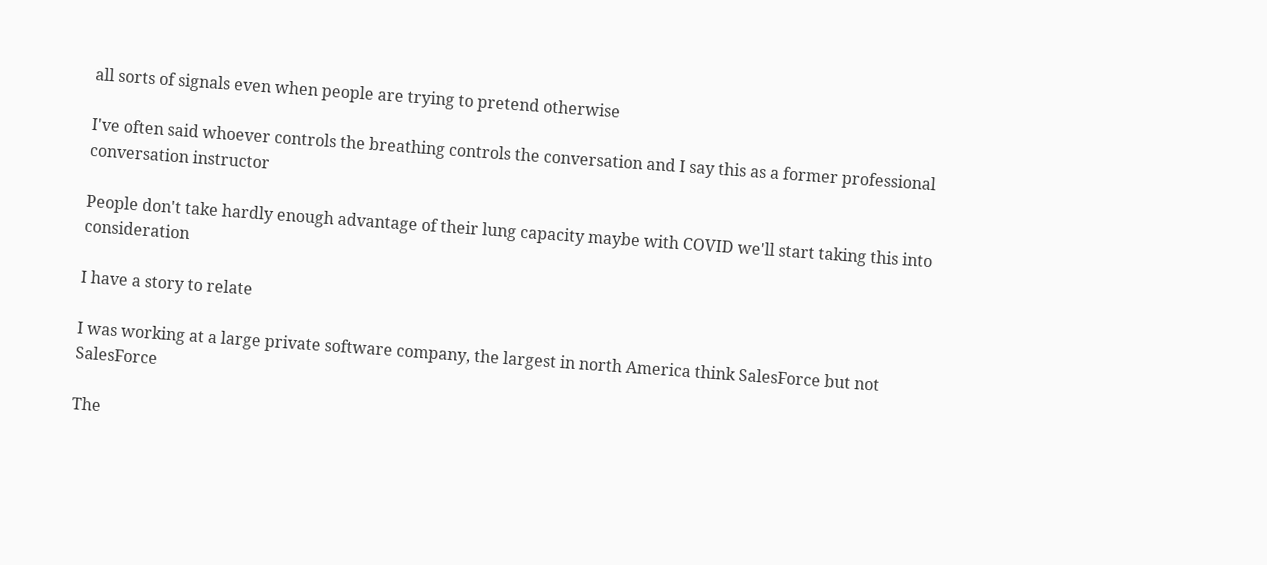all sorts of signals even when people are trying to pretend otherwise

I've often said whoever controls the breathing controls the conversation and I say this as a former professional conversation instructor

People don't take hardly enough advantage of their lung capacity maybe with COVID we'll start taking this into consideration

I have a story to relate

I was working at a large private software company, the largest in north America think SalesForce but not SalesForce

The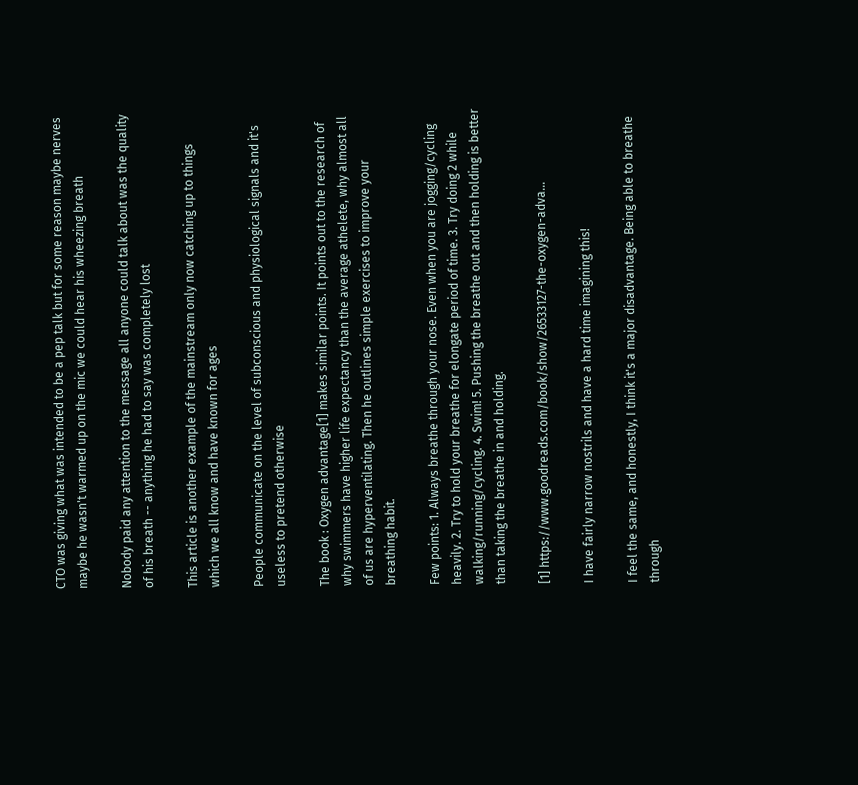CTO was giving what was intended to be a pep talk but for some reason maybe nerves maybe he wasn't warmed up on the mic we could hear his wheezing breath

Nobody paid any attention to the message all anyone could talk about was the quality of his breath -- anything he had to say was completely lost

This article is another example of the mainstream only now catching up to things which we all know and have known for ages

People communicate on the level of subconscious and physiological signals and it's useless to pretend otherwise

The book : Oxygen advantage[1] makes similar points. It points out to the research of why swimmers have higher life expectancy than the average athelete, why almost all of us are hyperventilating. Then he outlines simple exercises to improve your breathing habit.

Few points: 1. Always breathe through your nose. Even when you are jogging/cycling heavily. 2. Try to hold your breathe for elongate period of time. 3. Try doing 2 while walking/running/cycling. 4. Swim! 5. Pushing the breathe out and then holding is better than taking the breathe in and holding.

[1] https://www.goodreads.com/book/show/26533127-the-oxygen-adva...

I have fairly narrow nostrils and have a hard time imagining this!

I feel the same, and honestly, I think it's a major disadvantage. Being able to breathe through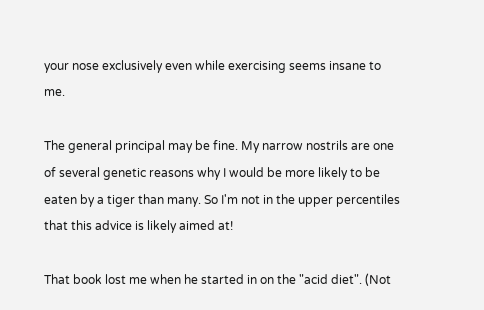your nose exclusively even while exercising seems insane to me.

The general principal may be fine. My narrow nostrils are one of several genetic reasons why I would be more likely to be eaten by a tiger than many. So I'm not in the upper percentiles that this advice is likely aimed at!

That book lost me when he started in on the "acid diet". (Not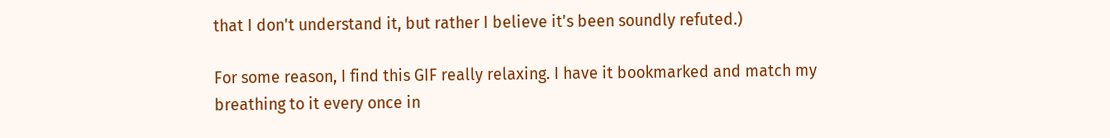that I don't understand it, but rather I believe it's been soundly refuted.)

For some reason, I find this GIF really relaxing. I have it bookmarked and match my breathing to it every once in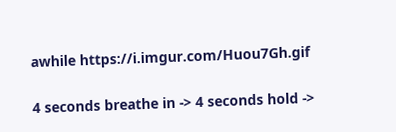awhile https://i.imgur.com/Huou7Gh.gif

4 seconds breathe in -> 4 seconds hold ->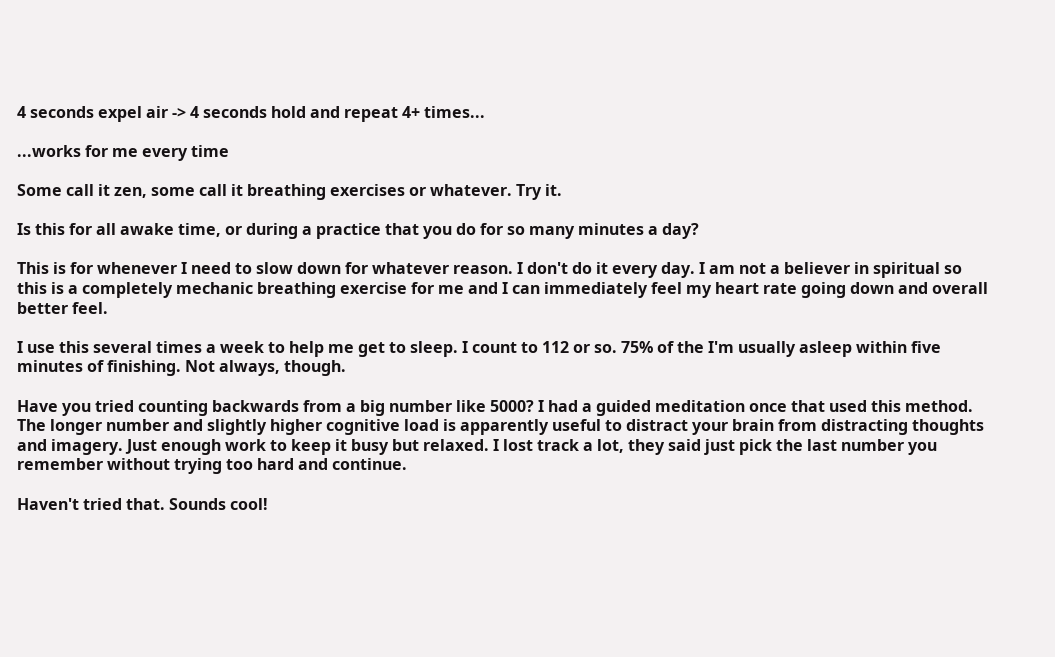4 seconds expel air -> 4 seconds hold and repeat 4+ times...

...works for me every time

Some call it zen, some call it breathing exercises or whatever. Try it.

Is this for all awake time, or during a practice that you do for so many minutes a day?

This is for whenever I need to slow down for whatever reason. I don't do it every day. I am not a believer in spiritual so this is a completely mechanic breathing exercise for me and I can immediately feel my heart rate going down and overall better feel.

I use this several times a week to help me get to sleep. I count to 112 or so. 75% of the I'm usually asleep within five minutes of finishing. Not always, though.

Have you tried counting backwards from a big number like 5000? I had a guided meditation once that used this method. The longer number and slightly higher cognitive load is apparently useful to distract your brain from distracting thoughts and imagery. Just enough work to keep it busy but relaxed. I lost track a lot, they said just pick the last number you remember without trying too hard and continue.

Haven't tried that. Sounds cool!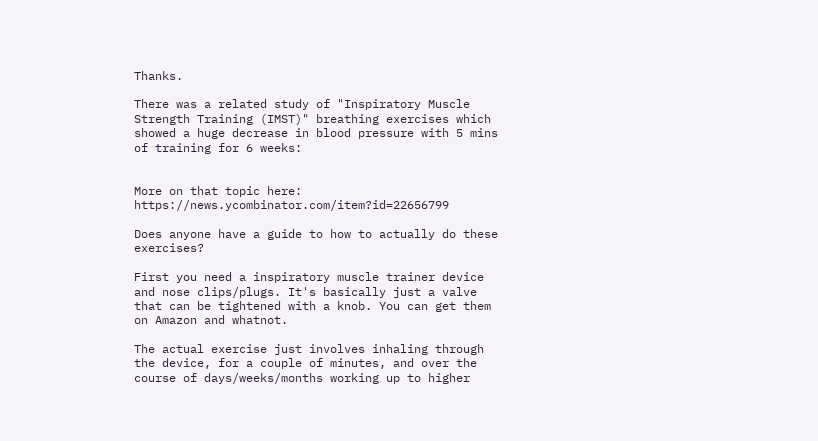Thanks.

There was a related study of "Inspiratory Muscle Strength Training (IMST)" breathing exercises which showed a huge decrease in blood pressure with 5 mins of training for 6 weeks:


More on that topic here: https://news.ycombinator.com/item?id=22656799

Does anyone have a guide to how to actually do these exercises?

First you need a inspiratory muscle trainer device and nose clips/plugs. It's basically just a valve that can be tightened with a knob. You can get them on Amazon and whatnot.

The actual exercise just involves inhaling through the device, for a couple of minutes, and over the course of days/weeks/months working up to higher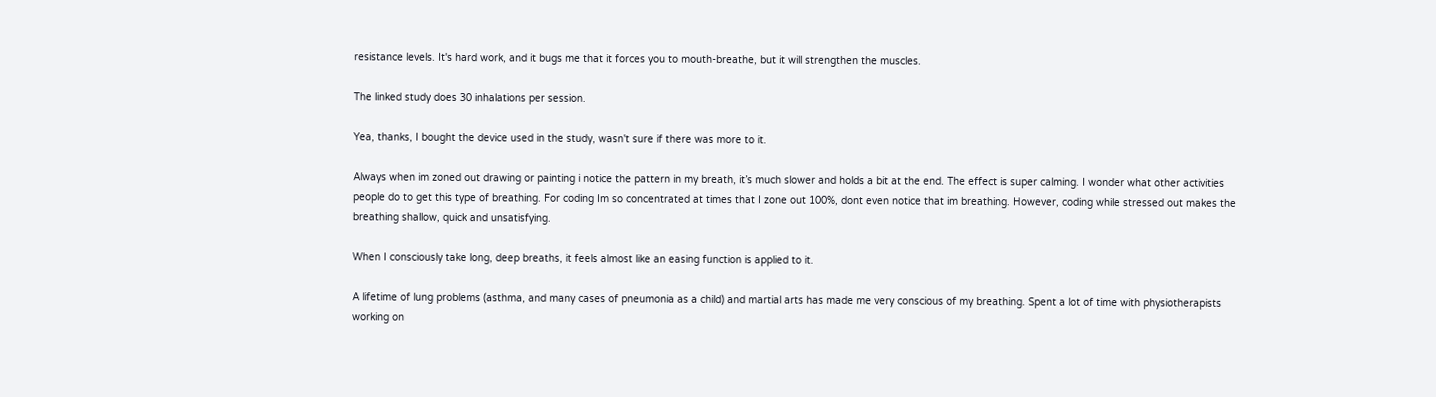resistance levels. It's hard work, and it bugs me that it forces you to mouth-breathe, but it will strengthen the muscles.

The linked study does 30 inhalations per session.

Yea, thanks, I bought the device used in the study, wasn't sure if there was more to it.

Always when im zoned out drawing or painting i notice the pattern in my breath, it’s much slower and holds a bit at the end. The effect is super calming. I wonder what other activities people do to get this type of breathing. For coding Im so concentrated at times that I zone out 100%, dont even notice that im breathing. However, coding while stressed out makes the breathing shallow, quick and unsatisfying.

When I consciously take long, deep breaths, it feels almost like an easing function is applied to it.

A lifetime of lung problems (asthma, and many cases of pneumonia as a child) and martial arts has made me very conscious of my breathing. Spent a lot of time with physiotherapists working on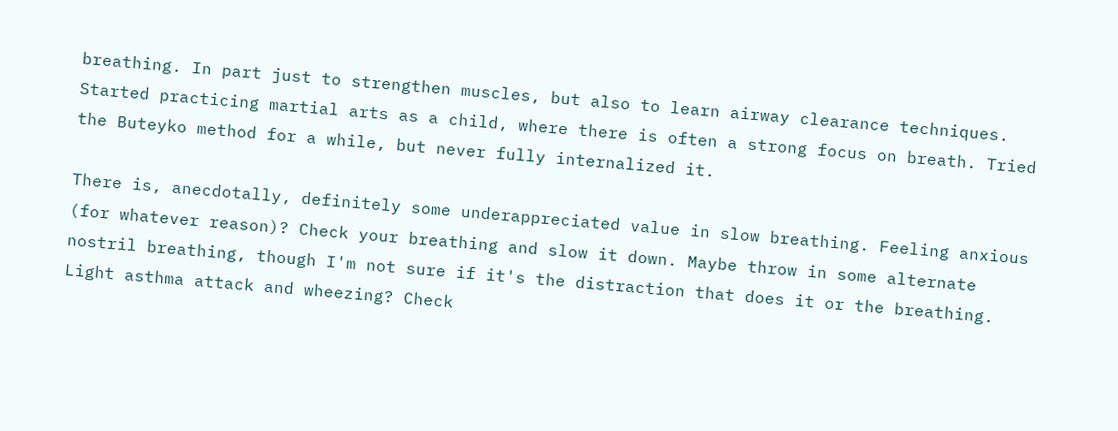breathing. In part just to strengthen muscles, but also to learn airway clearance techniques. Started practicing martial arts as a child, where there is often a strong focus on breath. Tried the Buteyko method for a while, but never fully internalized it.

There is, anecdotally, definitely some underappreciated value in slow breathing. Feeling anxious (for whatever reason)? Check your breathing and slow it down. Maybe throw in some alternate nostril breathing, though I'm not sure if it's the distraction that does it or the breathing. Light asthma attack and wheezing? Check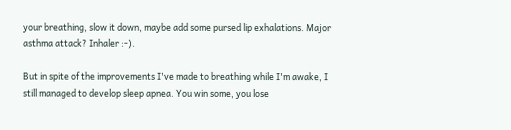your breathing, slow it down, maybe add some pursed lip exhalations. Major asthma attack? Inhaler :-).

But in spite of the improvements I've made to breathing while I'm awake, I still managed to develop sleep apnea. You win some, you lose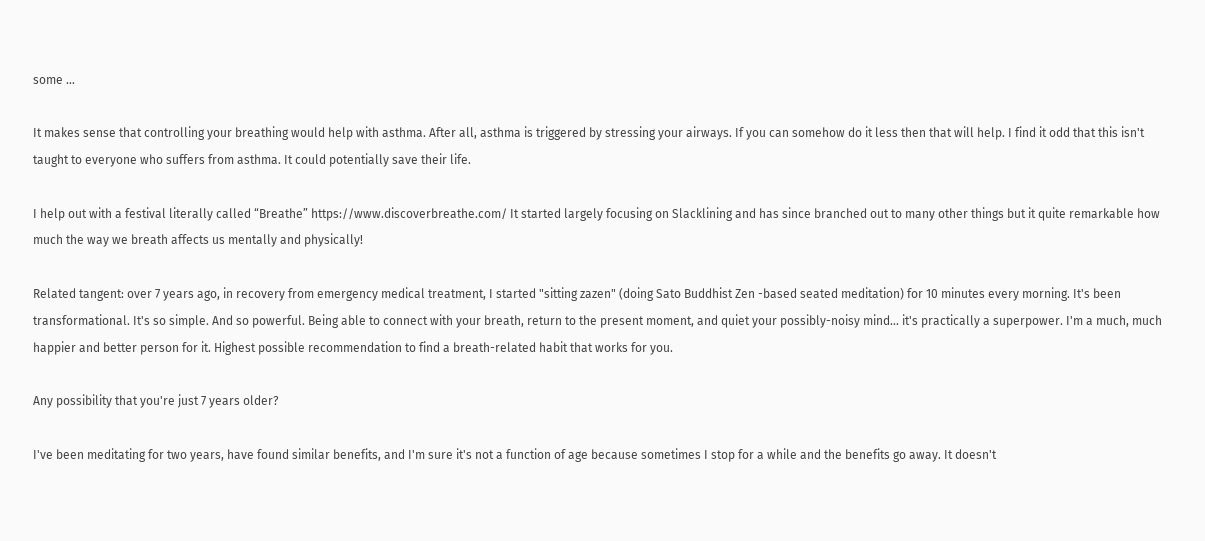some ...

It makes sense that controlling your breathing would help with asthma. After all, asthma is triggered by stressing your airways. If you can somehow do it less then that will help. I find it odd that this isn't taught to everyone who suffers from asthma. It could potentially save their life.

I help out with a festival literally called “Breathe” https://www.discoverbreathe.com/ It started largely focusing on Slacklining and has since branched out to many other things but it quite remarkable how much the way we breath affects us mentally and physically!

Related tangent: over 7 years ago, in recovery from emergency medical treatment, I started "sitting zazen" (doing Sato Buddhist Zen -based seated meditation) for 10 minutes every morning. It's been transformational. It's so simple. And so powerful. Being able to connect with your breath, return to the present moment, and quiet your possibly-noisy mind... it's practically a superpower. I'm a much, much happier and better person for it. Highest possible recommendation to find a breath-related habit that works for you.

Any possibility that you're just 7 years older?

I've been meditating for two years, have found similar benefits, and I'm sure it's not a function of age because sometimes I stop for a while and the benefits go away. It doesn't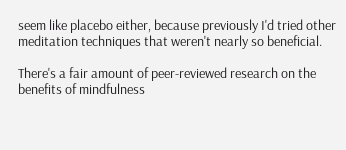seem like placebo either, because previously I'd tried other meditation techniques that weren't nearly so beneficial.

There's a fair amount of peer-reviewed research on the benefits of mindfulness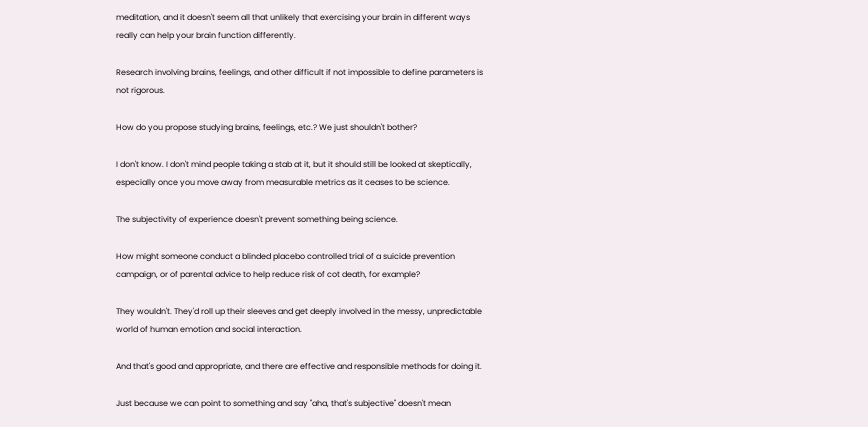meditation, and it doesn't seem all that unlikely that exercising your brain in different ways really can help your brain function differently.

Research involving brains, feelings, and other difficult if not impossible to define parameters is not rigorous.

How do you propose studying brains, feelings, etc.? We just shouldn't bother?

I don't know. I don't mind people taking a stab at it, but it should still be looked at skeptically, especially once you move away from measurable metrics as it ceases to be science.

The subjectivity of experience doesn't prevent something being science.

How might someone conduct a blinded placebo controlled trial of a suicide prevention campaign, or of parental advice to help reduce risk of cot death, for example?

They wouldn't. They'd roll up their sleeves and get deeply involved in the messy, unpredictable world of human emotion and social interaction.

And that's good and appropriate, and there are effective and responsible methods for doing it.

Just because we can point to something and say "aha, that's subjective" doesn't mean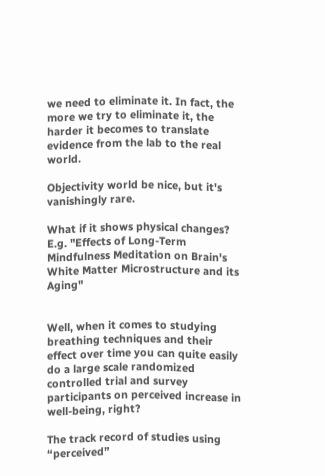we need to eliminate it. In fact, the more we try to eliminate it, the harder it becomes to translate evidence from the lab to the real world.

Objectivity world be nice, but it's vanishingly rare.

What if it shows physical changes? E.g. "Effects of Long-Term Mindfulness Meditation on Brain's White Matter Microstructure and its Aging"


Well, when it comes to studying breathing techniques and their effect over time you can quite easily do a large scale randomized controlled trial and survey participants on perceived increase in well-being, right?

The track record of studies using “perceived”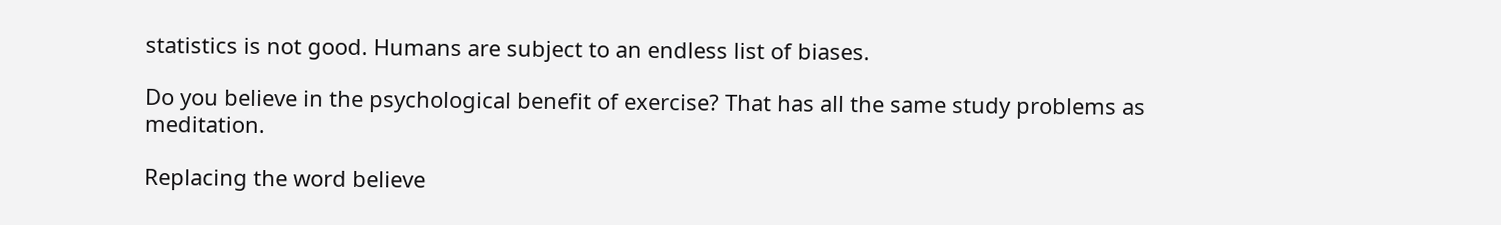statistics is not good. Humans are subject to an endless list of biases.

Do you believe in the psychological benefit of exercise? That has all the same study problems as meditation.

Replacing the word believe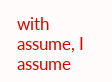with assume, I assume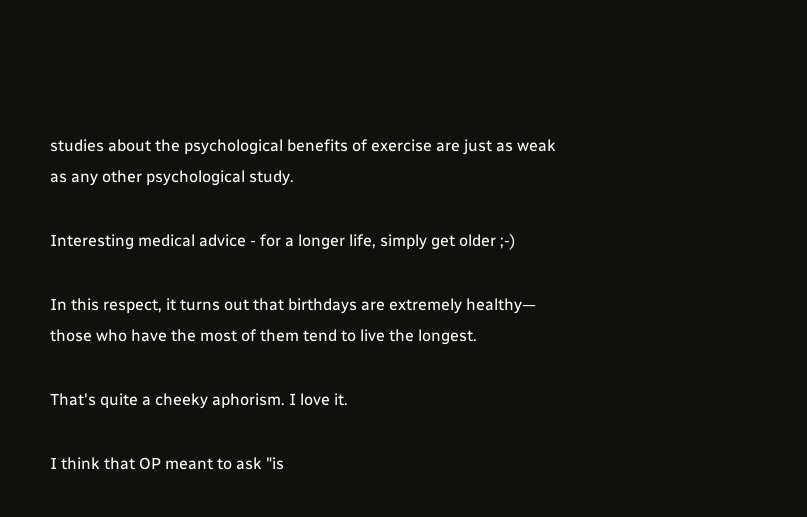studies about the psychological benefits of exercise are just as weak as any other psychological study.

Interesting medical advice - for a longer life, simply get older ;-)

In this respect, it turns out that birthdays are extremely healthy— those who have the most of them tend to live the longest.

That's quite a cheeky aphorism. I love it.

I think that OP meant to ask "is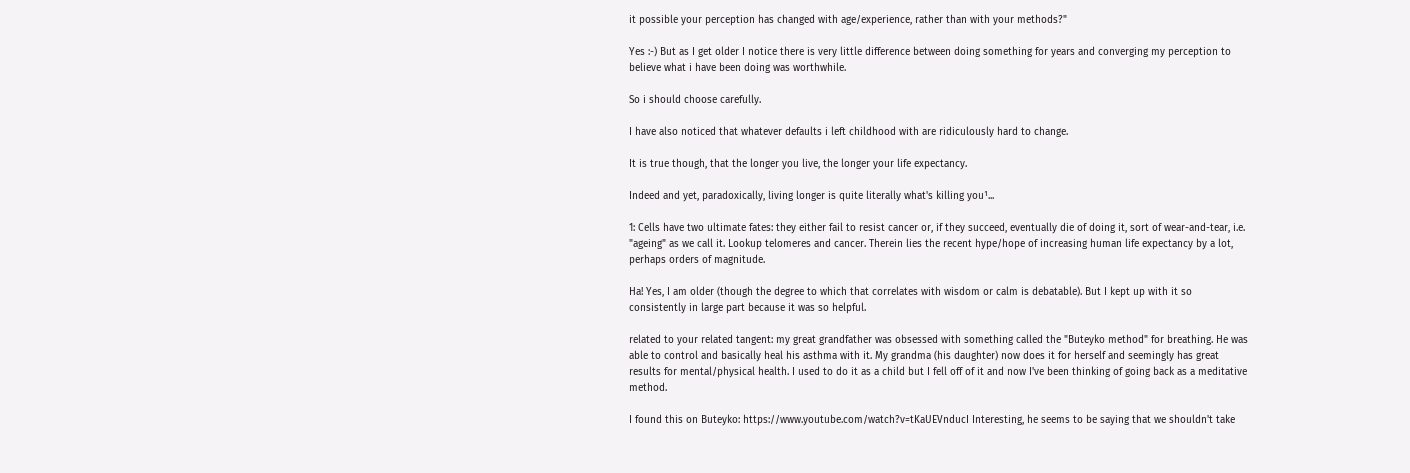it possible your perception has changed with age/experience, rather than with your methods?"

Yes :-) But as I get older I notice there is very little difference between doing something for years and converging my perception to believe what i have been doing was worthwhile.

So i should choose carefully.

I have also noticed that whatever defaults i left childhood with are ridiculously hard to change.

It is true though, that the longer you live, the longer your life expectancy.

Indeed and yet, paradoxically, living longer is quite literally what's killing you¹...

1: Cells have two ultimate fates: they either fail to resist cancer or, if they succeed, eventually die of doing it, sort of wear-and-tear, i.e. "ageing" as we call it. Lookup telomeres and cancer. Therein lies the recent hype/hope of increasing human life expectancy by a lot, perhaps orders of magnitude.

Ha! Yes, I am older (though the degree to which that correlates with wisdom or calm is debatable). But I kept up with it so consistently in large part because it was so helpful.

related to your related tangent: my great grandfather was obsessed with something called the "Buteyko method" for breathing. He was able to control and basically heal his asthma with it. My grandma (his daughter) now does it for herself and seemingly has great results for mental/physical health. I used to do it as a child but I fell off of it and now I've been thinking of going back as a meditative method.

I found this on Buteyko: https://www.youtube.com/watch?v=tKaUEVnducI Interesting, he seems to be saying that we shouldn't take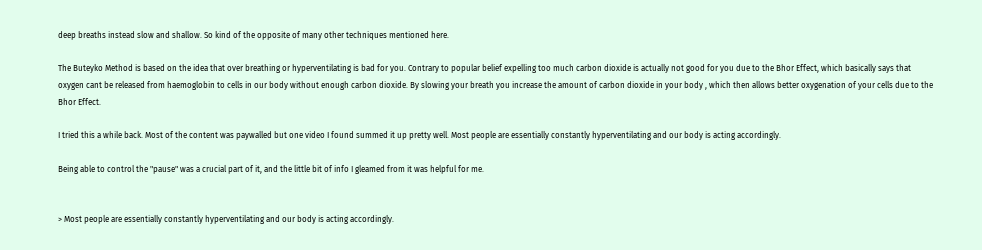deep breaths instead slow and shallow. So kind of the opposite of many other techniques mentioned here.

The Buteyko Method is based on the idea that over breathing or hyperventilating is bad for you. Contrary to popular belief expelling too much carbon dioxide is actually not good for you due to the Bhor Effect, which basically says that oxygen cant be released from haemoglobin to cells in our body without enough carbon dioxide. By slowing your breath you increase the amount of carbon dioxide in your body , which then allows better oxygenation of your cells due to the Bhor Effect.

I tried this a while back. Most of the content was paywalled but one video I found summed it up pretty well. Most people are essentially constantly hyperventilating and our body is acting accordingly.

Being able to control the "pause" was a crucial part of it, and the little bit of info I gleamed from it was helpful for me.


> Most people are essentially constantly hyperventilating and our body is acting accordingly.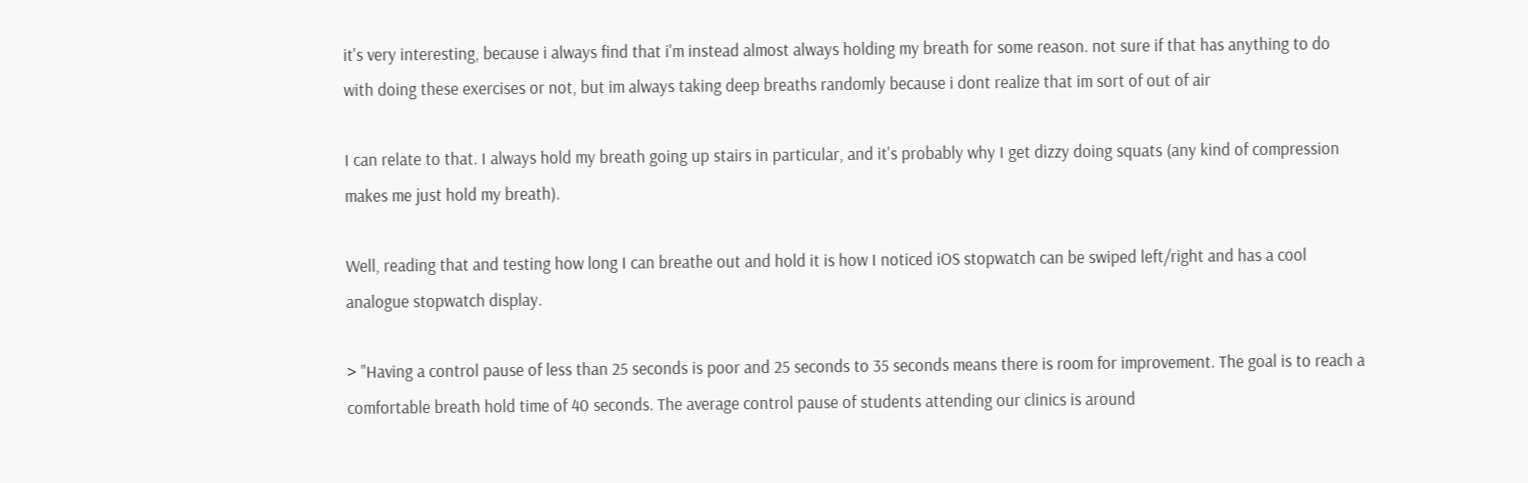it's very interesting, because i always find that i'm instead almost always holding my breath for some reason. not sure if that has anything to do with doing these exercises or not, but im always taking deep breaths randomly because i dont realize that im sort of out of air

I can relate to that. I always hold my breath going up stairs in particular, and it's probably why I get dizzy doing squats (any kind of compression makes me just hold my breath).

Well, reading that and testing how long I can breathe out and hold it is how I noticed iOS stopwatch can be swiped left/right and has a cool analogue stopwatch display.

> "Having a control pause of less than 25 seconds is poor and 25 seconds to 35 seconds means there is room for improvement. The goal is to reach a comfortable breath hold time of 40 seconds. The average control pause of students attending our clinics is around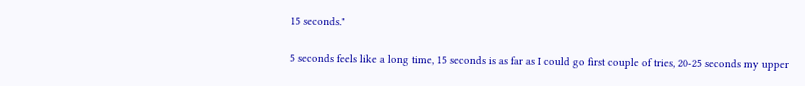15 seconds."

5 seconds feels like a long time, 15 seconds is as far as I could go first couple of tries, 20-25 seconds my upper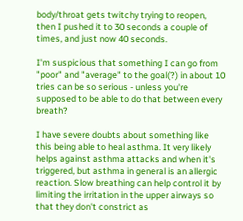body/throat gets twitchy trying to reopen, then I pushed it to 30 seconds a couple of times, and just now 40 seconds.

I'm suspicious that something I can go from "poor" and "average" to the goal(?) in about 10 tries can be so serious - unless you're supposed to be able to do that between every breath?

I have severe doubts about something like this being able to heal asthma. It very likely helps against asthma attacks and when it's triggered, but asthma in general is an allergic reaction. Slow breathing can help control it by limiting the irritation in the upper airways so that they don't constrict as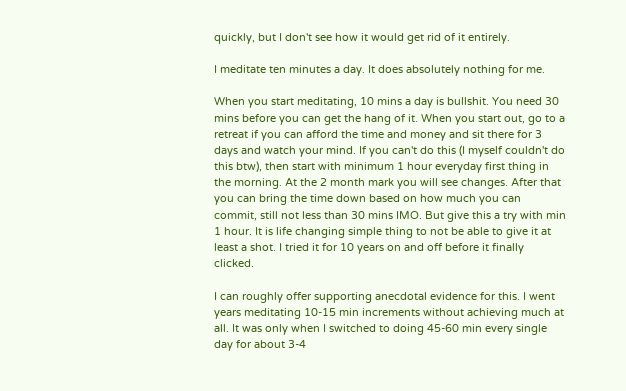quickly, but I don't see how it would get rid of it entirely.

I meditate ten minutes a day. It does absolutely nothing for me.

When you start meditating, 10 mins a day is bullshit. You need 30 mins before you can get the hang of it. When you start out, go to a retreat if you can afford the time and money and sit there for 3 days and watch your mind. If you can't do this (I myself couldn't do this btw), then start with minimum 1 hour everyday first thing in the morning. At the 2 month mark you will see changes. After that you can bring the time down based on how much you can commit, still not less than 30 mins IMO. But give this a try with min 1 hour. It is life changing simple thing to not be able to give it at least a shot. I tried it for 10 years on and off before it finally clicked.

I can roughly offer supporting anecdotal evidence for this. I went years meditating 10-15 min increments without achieving much at all. It was only when I switched to doing 45-60 min every single day for about 3-4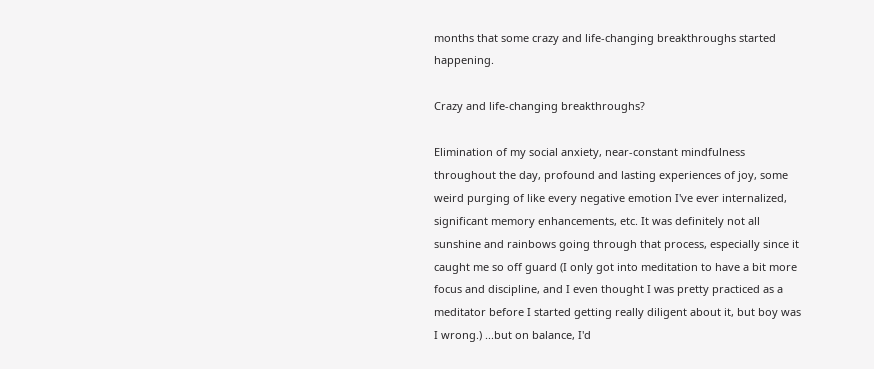months that some crazy and life-changing breakthroughs started happening.

Crazy and life-changing breakthroughs?

Elimination of my social anxiety, near-constant mindfulness throughout the day, profound and lasting experiences of joy, some weird purging of like every negative emotion I've ever internalized, significant memory enhancements, etc. It was definitely not all sunshine and rainbows going through that process, especially since it caught me so off guard (I only got into meditation to have a bit more focus and discipline, and I even thought I was pretty practiced as a meditator before I started getting really diligent about it, but boy was I wrong.) ...but on balance, I'd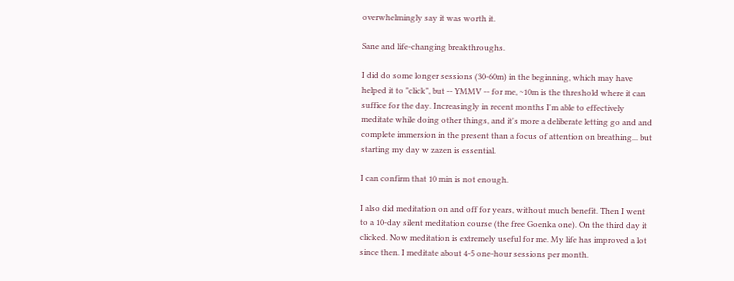overwhelmingly say it was worth it.

Sane and life-changing breakthroughs.

I did do some longer sessions (30-60m) in the beginning, which may have helped it to "click", but -- YMMV -- for me, ~10m is the threshold where it can suffice for the day. Increasingly in recent months I'm able to effectively meditate while doing other things, and it's more a deliberate letting go and and complete immersion in the present than a focus of attention on breathing... but starting my day w zazen is essential.

I can confirm that 10 min is not enough.

I also did meditation on and off for years, without much benefit. Then I went to a 10-day silent meditation course (the free Goenka one). On the third day it clicked. Now meditation is extremely useful for me. My life has improved a lot since then. I meditate about 4-5 one-hour sessions per month.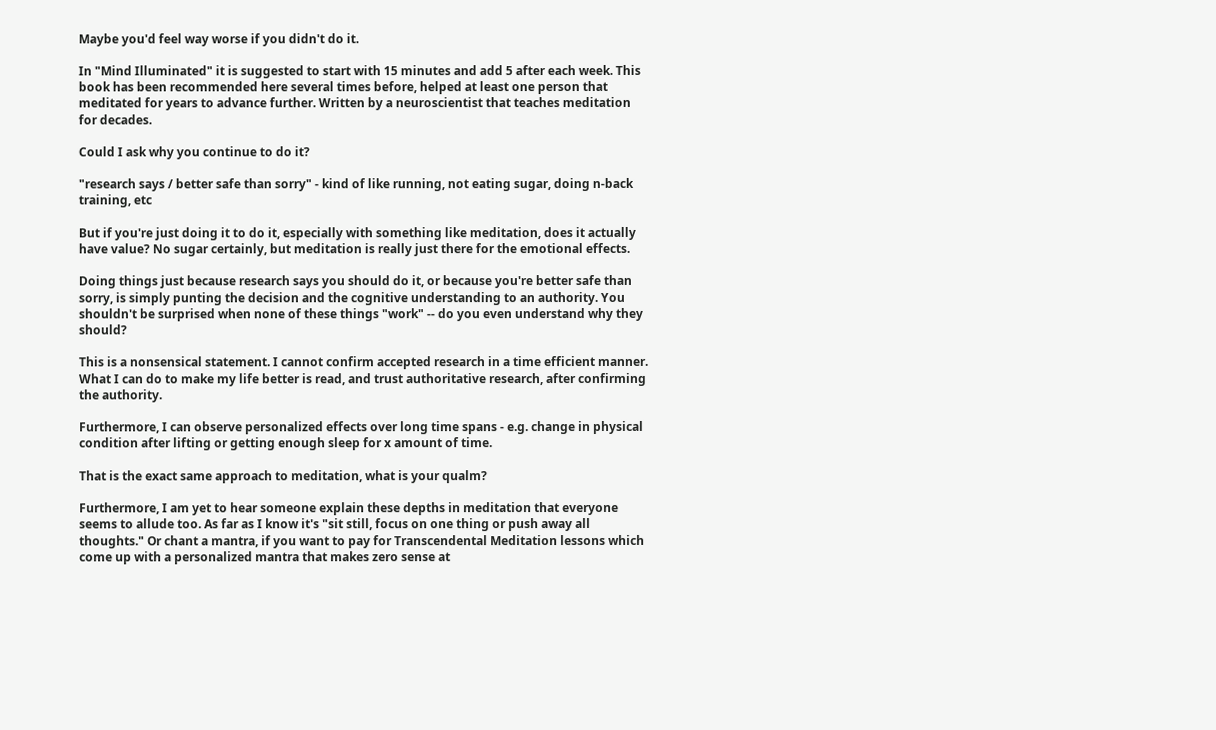Maybe you'd feel way worse if you didn't do it.

In "Mind Illuminated" it is suggested to start with 15 minutes and add 5 after each week. This book has been recommended here several times before, helped at least one person that meditated for years to advance further. Written by a neuroscientist that teaches meditation for decades.

Could I ask why you continue to do it?

"research says / better safe than sorry" - kind of like running, not eating sugar, doing n-back training, etc

But if you're just doing it to do it, especially with something like meditation, does it actually have value? No sugar certainly, but meditation is really just there for the emotional effects.

Doing things just because research says you should do it, or because you're better safe than sorry, is simply punting the decision and the cognitive understanding to an authority. You shouldn't be surprised when none of these things "work" -- do you even understand why they should?

This is a nonsensical statement. I cannot confirm accepted research in a time efficient manner. What I can do to make my life better is read, and trust authoritative research, after confirming the authority.

Furthermore, I can observe personalized effects over long time spans - e.g. change in physical condition after lifting or getting enough sleep for x amount of time.

That is the exact same approach to meditation, what is your qualm?

Furthermore, I am yet to hear someone explain these depths in meditation that everyone seems to allude too. As far as I know it's "sit still, focus on one thing or push away all thoughts." Or chant a mantra, if you want to pay for Transcendental Meditation lessons which come up with a personalized mantra that makes zero sense at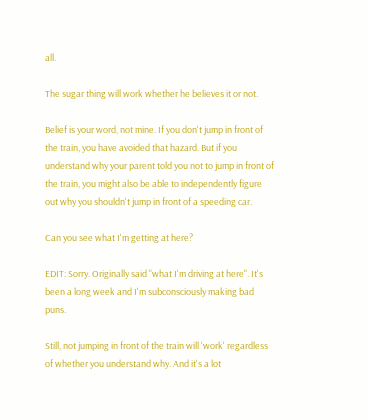all.

The sugar thing will work whether he believes it or not.

Belief is your word, not mine. If you don't jump in front of the train, you have avoided that hazard. But if you understand why your parent told you not to jump in front of the train, you might also be able to independently figure out why you shouldn't jump in front of a speeding car.

Can you see what I'm getting at here?

EDIT: Sorry. Originally said "what I'm driving at here". It's been a long week and I'm subconsciously making bad puns.

Still, not jumping in front of the train will 'work' regardless of whether you understand why. And it's a lot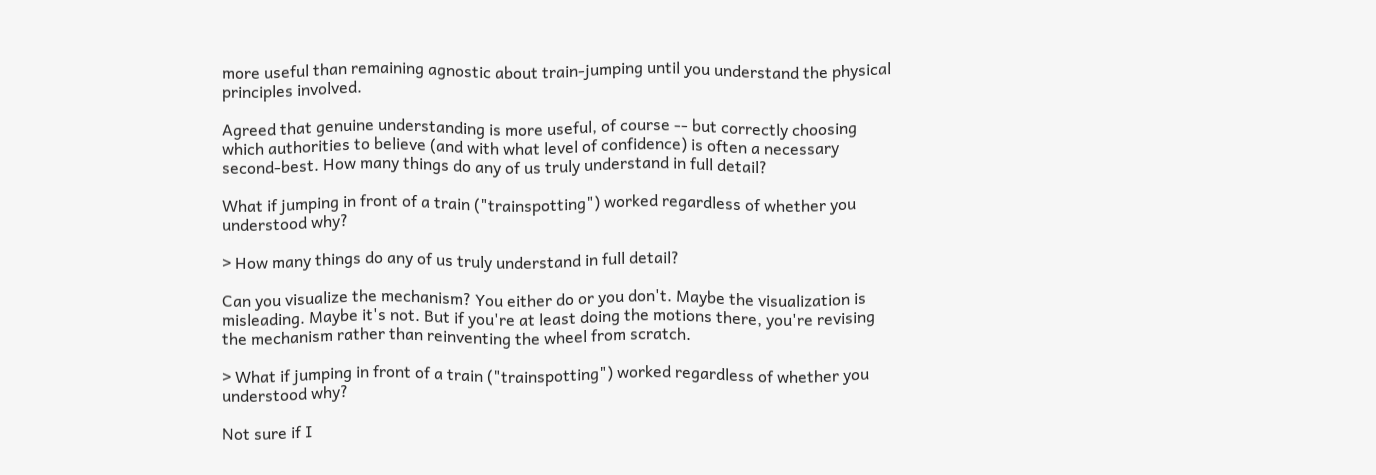more useful than remaining agnostic about train-jumping until you understand the physical principles involved.

Agreed that genuine understanding is more useful, of course -- but correctly choosing which authorities to believe (and with what level of confidence) is often a necessary second-best. How many things do any of us truly understand in full detail?

What if jumping in front of a train ("trainspotting") worked regardless of whether you understood why?

> How many things do any of us truly understand in full detail?

Can you visualize the mechanism? You either do or you don't. Maybe the visualization is misleading. Maybe it's not. But if you're at least doing the motions there, you're revising the mechanism rather than reinventing the wheel from scratch.

> What if jumping in front of a train ("trainspotting") worked regardless of whether you understood why?

Not sure if I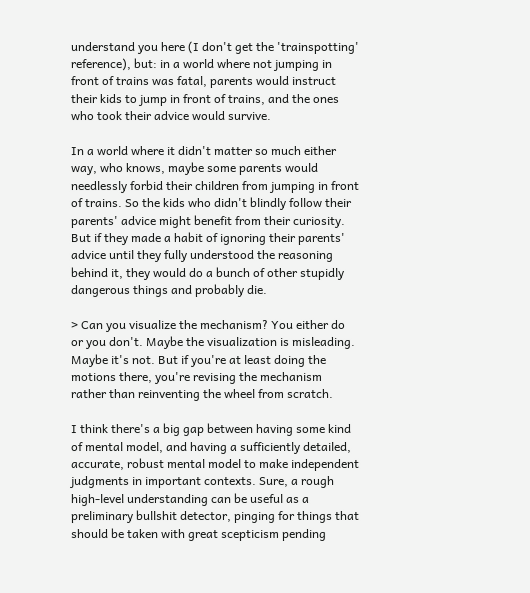understand you here (I don't get the 'trainspotting' reference), but: in a world where not jumping in front of trains was fatal, parents would instruct their kids to jump in front of trains, and the ones who took their advice would survive.

In a world where it didn't matter so much either way, who knows, maybe some parents would needlessly forbid their children from jumping in front of trains. So the kids who didn't blindly follow their parents' advice might benefit from their curiosity. But if they made a habit of ignoring their parents' advice until they fully understood the reasoning behind it, they would do a bunch of other stupidly dangerous things and probably die.

> Can you visualize the mechanism? You either do or you don't. Maybe the visualization is misleading. Maybe it's not. But if you're at least doing the motions there, you're revising the mechanism rather than reinventing the wheel from scratch.

I think there's a big gap between having some kind of mental model, and having a sufficiently detailed, accurate, robust mental model to make independent judgments in important contexts. Sure, a rough high-level understanding can be useful as a preliminary bullshit detector, pinging for things that should be taken with great scepticism pending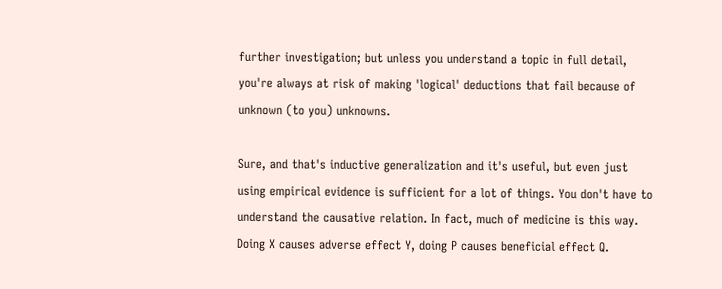further investigation; but unless you understand a topic in full detail, you're always at risk of making 'logical' deductions that fail because of unknown (to you) unknowns.

Sure, and that's inductive generalization and it's useful, but even just using empirical evidence is sufficient for a lot of things. You don't have to understand the causative relation. In fact, much of medicine is this way. Doing X causes adverse effect Y, doing P causes beneficial effect Q.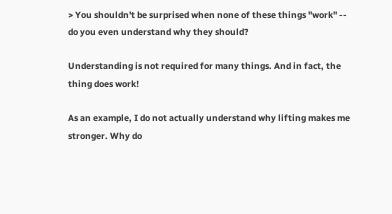> You shouldn't be surprised when none of these things "work" -- do you even understand why they should?

Understanding is not required for many things. And in fact, the thing does work!

As an example, I do not actually understand why lifting makes me stronger. Why do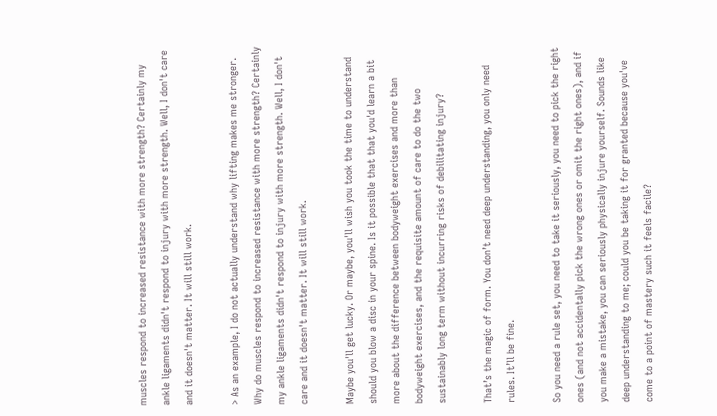muscles respond to increased resistance with more strength? Certainly my ankle ligaments didn't respond to injury with more strength. Well, I don't care and it doesn't matter. It will still work.

> As an example, I do not actually understand why lifting makes me stronger. Why do muscles respond to increased resistance with more strength? Certainly my ankle ligaments didn't respond to injury with more strength. Well, I don't care and it doesn't matter. It will still work.

Maybe you'll get lucky. Or maybe, you'll wish you took the time to understand should you blow a disc in your spine. Is it possible that that you'd learn a bit more about the difference between bodyweight exercises and more than bodyweight exercises, and the requisite amount of care to do the two sustainably long term without incurring risks of debilitating injury?

That’s the magic of form. You don’t need deep understanding, you only need rules. It’ll be fine.

So you need a rule set, you need to take it seriously, you need to pick the right ones (and not accidentally pick the wrong ones or omit the right ones), and if you make a mistake, you can seriously physically injure yourself. Sounds like deep understanding to me; could you be taking it for granted because you've come to a point of mastery such it feels facile?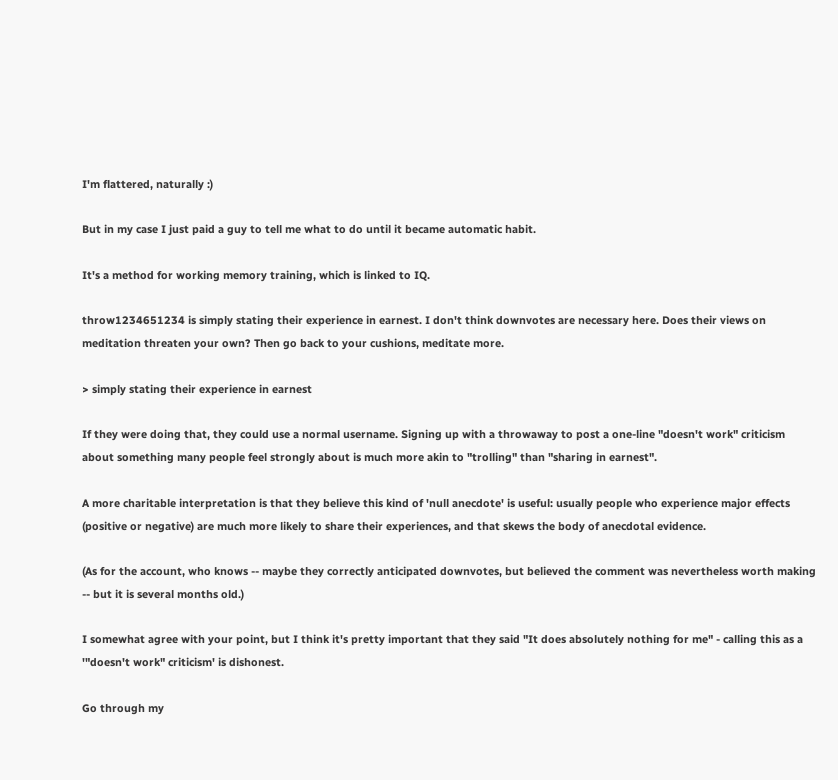I'm flattered, naturally :)

But in my case I just paid a guy to tell me what to do until it became automatic habit.

It's a method for working memory training, which is linked to IQ.

throw1234651234 is simply stating their experience in earnest. I don't think downvotes are necessary here. Does their views on meditation threaten your own? Then go back to your cushions, meditate more.

> simply stating their experience in earnest

If they were doing that, they could use a normal username. Signing up with a throwaway to post a one-line "doesn't work" criticism about something many people feel strongly about is much more akin to "trolling" than "sharing in earnest".

A more charitable interpretation is that they believe this kind of 'null anecdote' is useful: usually people who experience major effects (positive or negative) are much more likely to share their experiences, and that skews the body of anecdotal evidence.

(As for the account, who knows -- maybe they correctly anticipated downvotes, but believed the comment was nevertheless worth making -- but it is several months old.)

I somewhat agree with your point, but I think it's pretty important that they said "It does absolutely nothing for me" - calling this as a '"doesn't work" criticism' is dishonest.

Go through my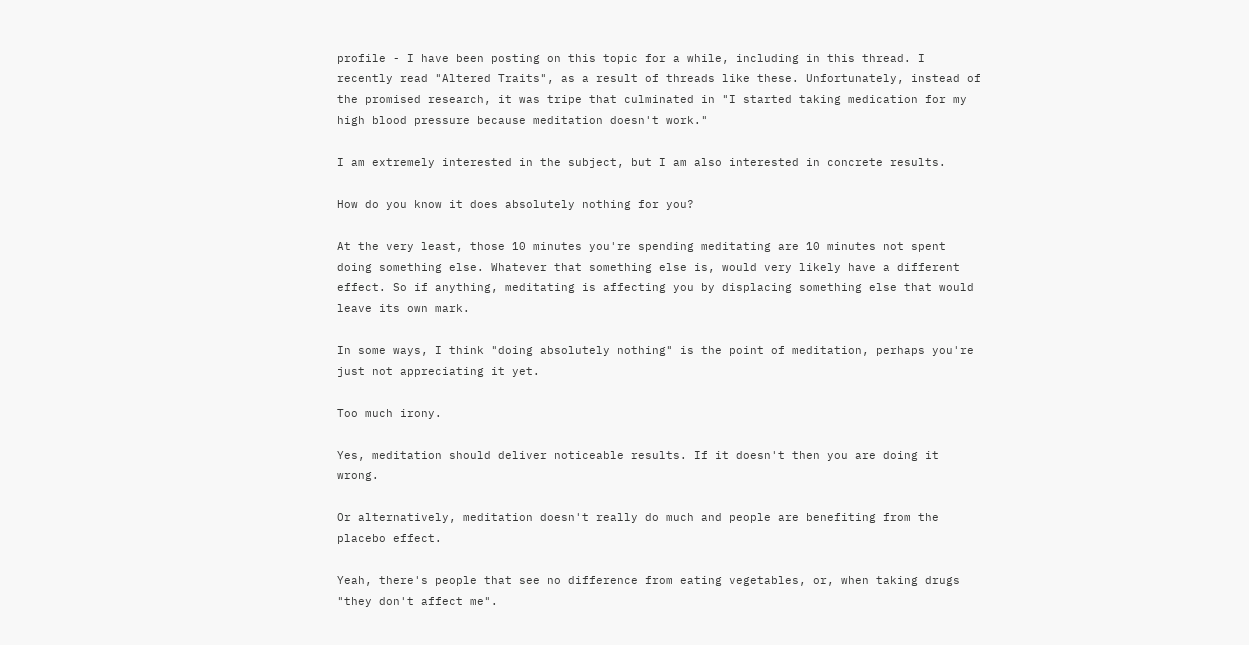profile - I have been posting on this topic for a while, including in this thread. I recently read "Altered Traits", as a result of threads like these. Unfortunately, instead of the promised research, it was tripe that culminated in "I started taking medication for my high blood pressure because meditation doesn't work."

I am extremely interested in the subject, but I am also interested in concrete results.

How do you know it does absolutely nothing for you?

At the very least, those 10 minutes you're spending meditating are 10 minutes not spent doing something else. Whatever that something else is, would very likely have a different effect. So if anything, meditating is affecting you by displacing something else that would leave its own mark.

In some ways, I think "doing absolutely nothing" is the point of meditation, perhaps you're just not appreciating it yet.

Too much irony.

Yes, meditation should deliver noticeable results. If it doesn't then you are doing it wrong.

Or alternatively, meditation doesn't really do much and people are benefiting from the placebo effect.

Yeah, there's people that see no difference from eating vegetables, or, when taking drugs "they don't affect me".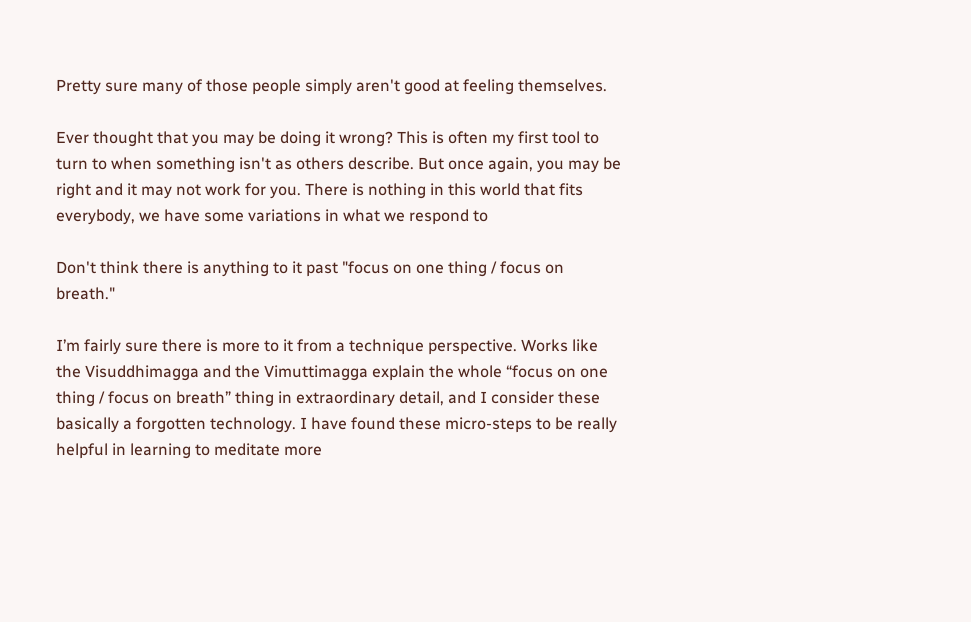Pretty sure many of those people simply aren't good at feeling themselves.

Ever thought that you may be doing it wrong? This is often my first tool to turn to when something isn't as others describe. But once again, you may be right and it may not work for you. There is nothing in this world that fits everybody, we have some variations in what we respond to

Don't think there is anything to it past "focus on one thing / focus on breath."

I’m fairly sure there is more to it from a technique perspective. Works like the Visuddhimagga and the Vimuttimagga explain the whole “focus on one thing / focus on breath” thing in extraordinary detail, and I consider these basically a forgotten technology. I have found these micro-steps to be really helpful in learning to meditate more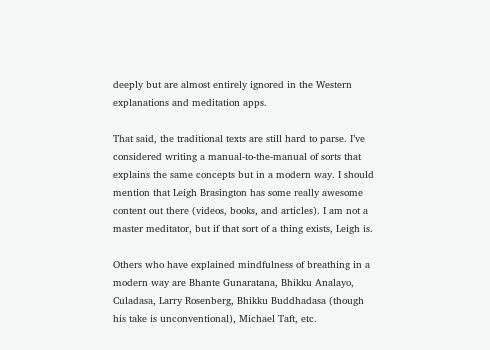deeply but are almost entirely ignored in the Western explanations and meditation apps.

That said, the traditional texts are still hard to parse. I’ve considered writing a manual-to-the-manual of sorts that explains the same concepts but in a modern way. I should mention that Leigh Brasington has some really awesome content out there (videos, books, and articles). I am not a master meditator, but if that sort of a thing exists, Leigh is.

Others who have explained mindfulness of breathing in a modern way are Bhante Gunaratana, Bhikku Analayo, Culadasa, Larry Rosenberg, Bhikku Buddhadasa (though his take is unconventional), Michael Taft, etc.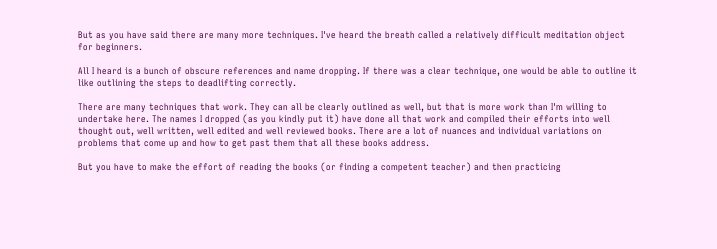But as you have said there are many more techniques. I've heard the breath called a relatively difficult meditation object for beginners.

All I heard is a bunch of obscure references and name dropping. If there was a clear technique, one would be able to outline it like outlining the steps to deadlifting correctly.

There are many techniques that work. They can all be clearly outlined as well, but that is more work than I'm willing to undertake here. The names I dropped (as you kindly put it) have done all that work and compiled their efforts into well thought out, well written, well edited and well reviewed books. There are a lot of nuances and individual variations on problems that come up and how to get past them that all these books address.

But you have to make the effort of reading the books (or finding a competent teacher) and then practicing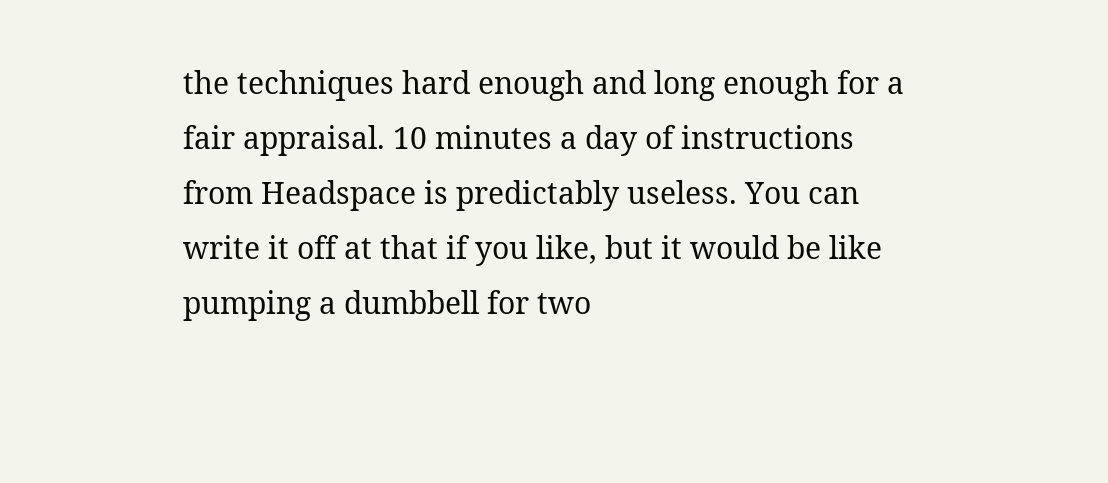the techniques hard enough and long enough for a fair appraisal. 10 minutes a day of instructions from Headspace is predictably useless. You can write it off at that if you like, but it would be like pumping a dumbbell for two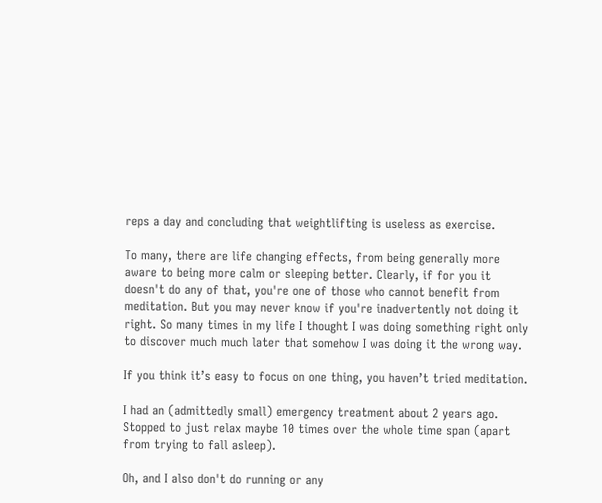reps a day and concluding that weightlifting is useless as exercise.

To many, there are life changing effects, from being generally more aware to being more calm or sleeping better. Clearly, if for you it doesn't do any of that, you're one of those who cannot benefit from meditation. But you may never know if you're inadvertently not doing it right. So many times in my life I thought I was doing something right only to discover much much later that somehow I was doing it the wrong way.

If you think it’s easy to focus on one thing, you haven’t tried meditation.

I had an (admittedly small) emergency treatment about 2 years ago. Stopped to just relax maybe 10 times over the whole time span (apart from trying to fall asleep).

Oh, and I also don't do running or any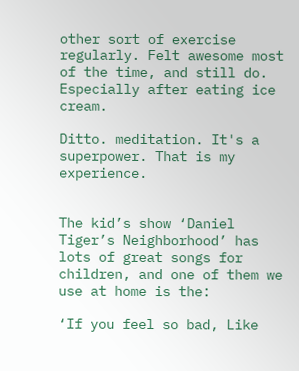other sort of exercise regularly. Felt awesome most of the time, and still do. Especially after eating ice cream.

Ditto. meditation. It's a superpower. That is my experience.


The kid’s show ‘Daniel Tiger’s Neighborhood’ has lots of great songs for children, and one of them we use at home is the:

‘If you feel so bad, Like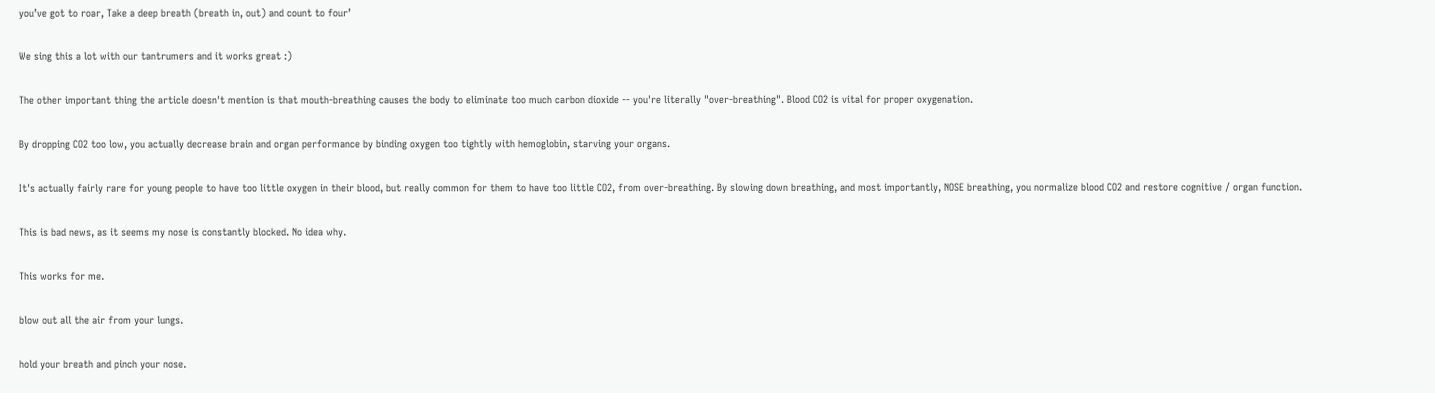you’ve got to roar, Take a deep breath (breath in, out) and count to four’

We sing this a lot with our tantrumers and it works great :)

The other important thing the article doesn't mention is that mouth-breathing causes the body to eliminate too much carbon dioxide -- you're literally "over-breathing". Blood CO2 is vital for proper oxygenation.

By dropping CO2 too low, you actually decrease brain and organ performance by binding oxygen too tightly with hemoglobin, starving your organs.

It's actually fairly rare for young people to have too little oxygen in their blood, but really common for them to have too little CO2, from over-breathing. By slowing down breathing, and most importantly, NOSE breathing, you normalize blood CO2 and restore cognitive / organ function.

This is bad news, as it seems my nose is constantly blocked. No idea why.

This works for me.

blow out all the air from your lungs.

hold your breath and pinch your nose.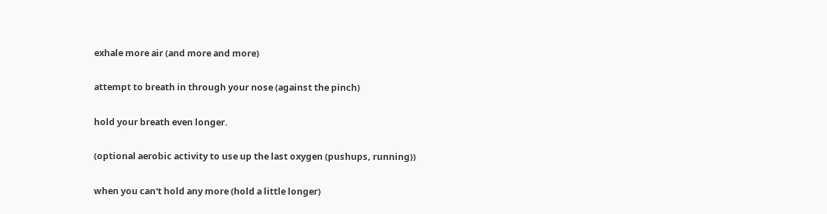exhale more air (and more and more)

attempt to breath in through your nose (against the pinch)

hold your breath even longer.

(optional aerobic activity to use up the last oxygen (pushups, running))

when you can't hold any more (hold a little longer)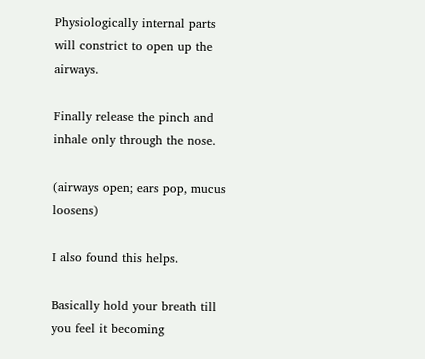Physiologically internal parts will constrict to open up the airways.

Finally release the pinch and inhale only through the nose.

(airways open; ears pop, mucus loosens)

I also found this helps.

Basically hold your breath till you feel it becoming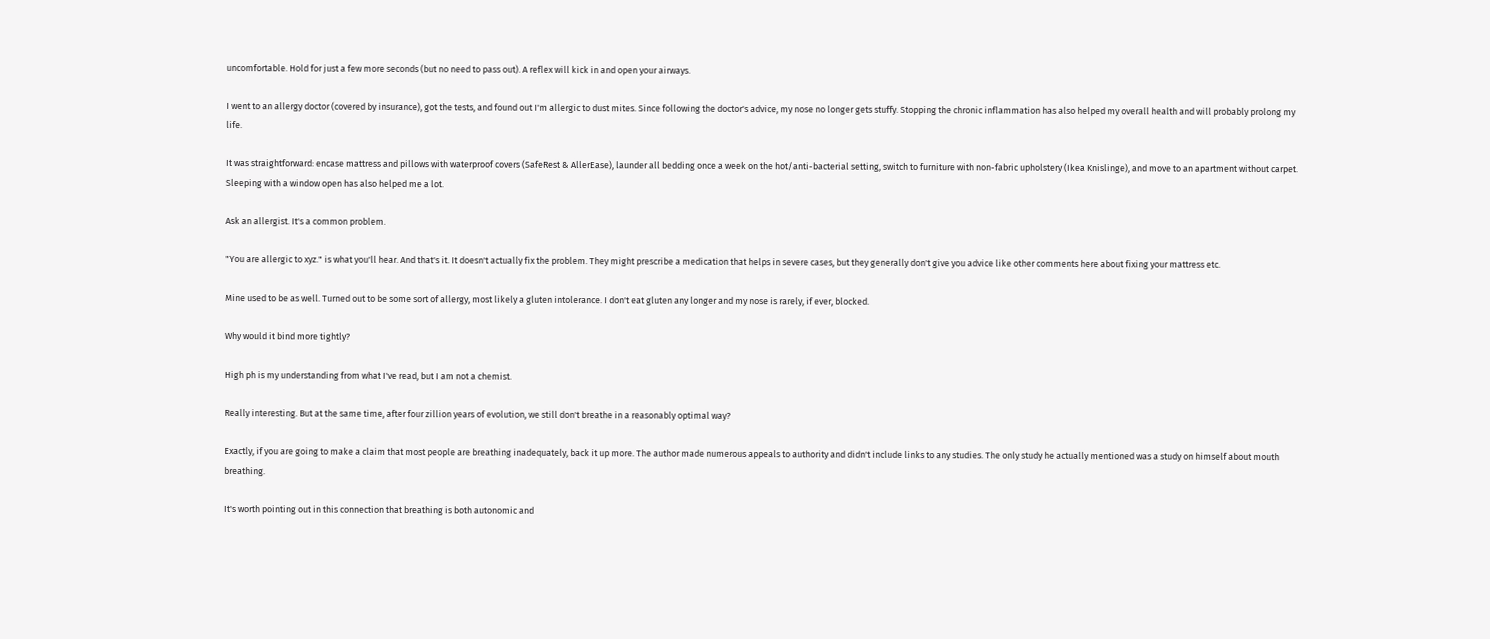uncomfortable. Hold for just a few more seconds (but no need to pass out). A reflex will kick in and open your airways.

I went to an allergy doctor (covered by insurance), got the tests, and found out I'm allergic to dust mites. Since following the doctor's advice, my nose no longer gets stuffy. Stopping the chronic inflammation has also helped my overall health and will probably prolong my life.

It was straightforward: encase mattress and pillows with waterproof covers (SafeRest & AllerEase), launder all bedding once a week on the hot/anti-bacterial setting, switch to furniture with non-fabric upholstery (Ikea Knislinge), and move to an apartment without carpet. Sleeping with a window open has also helped me a lot.

Ask an allergist. It's a common problem.

"You are allergic to xyz." is what you'll hear. And that's it. It doesn't actually fix the problem. They might prescribe a medication that helps in severe cases, but they generally don't give you advice like other comments here about fixing your mattress etc.

Mine used to be as well. Turned out to be some sort of allergy, most likely a gluten intolerance. I don't eat gluten any longer and my nose is rarely, if ever, blocked.

Why would it bind more tightly?

High ph is my understanding from what I've read, but I am not a chemist.

Really interesting. But at the same time, after four zillion years of evolution, we still don't breathe in a reasonably optimal way?

Exactly, if you are going to make a claim that most people are breathing inadequately, back it up more. The author made numerous appeals to authority and didn't include links to any studies. The only study he actually mentioned was a study on himself about mouth breathing.

It's worth pointing out in this connection that breathing is both autonomic and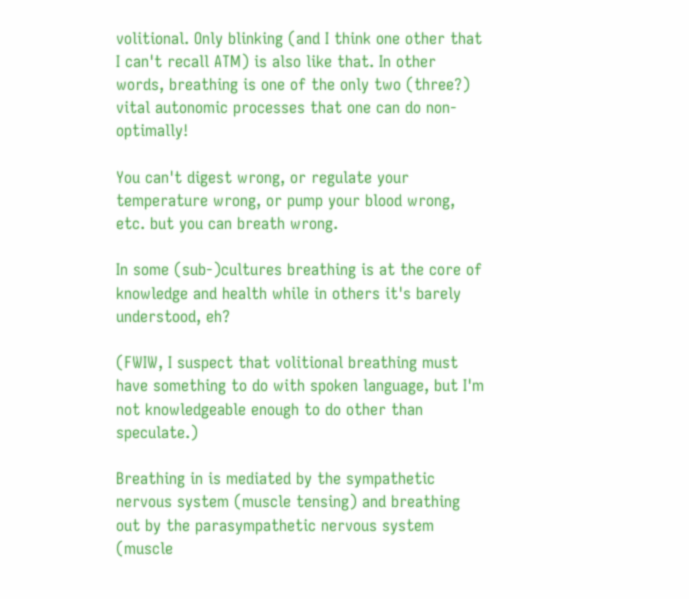volitional. Only blinking (and I think one other that I can't recall ATM) is also like that. In other words, breathing is one of the only two (three?) vital autonomic processes that one can do non-optimally!

You can't digest wrong, or regulate your temperature wrong, or pump your blood wrong, etc. but you can breath wrong.

In some (sub-)cultures breathing is at the core of knowledge and health while in others it's barely understood, eh?

(FWIW, I suspect that volitional breathing must have something to do with spoken language, but I'm not knowledgeable enough to do other than speculate.)

Breathing in is mediated by the sympathetic nervous system (muscle tensing) and breathing out by the parasympathetic nervous system (muscle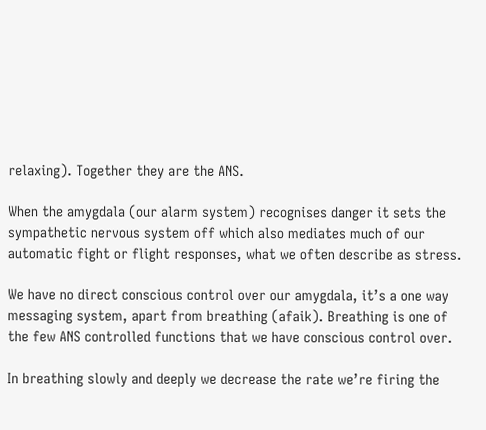relaxing). Together they are the ANS.

When the amygdala (our alarm system) recognises danger it sets the sympathetic nervous system off which also mediates much of our automatic fight or flight responses, what we often describe as stress.

We have no direct conscious control over our amygdala, it’s a one way messaging system, apart from breathing (afaik). Breathing is one of the few ANS controlled functions that we have conscious control over.

In breathing slowly and deeply we decrease the rate we’re firing the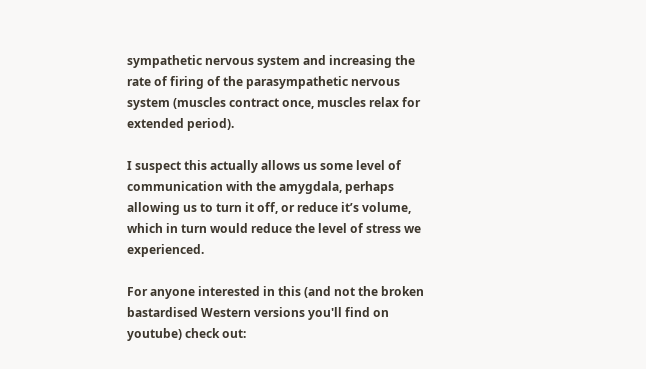sympathetic nervous system and increasing the rate of firing of the parasympathetic nervous system (muscles contract once, muscles relax for extended period).

I suspect this actually allows us some level of communication with the amygdala, perhaps allowing us to turn it off, or reduce it’s volume, which in turn would reduce the level of stress we experienced.

For anyone interested in this (and not the broken bastardised Western versions you'll find on youtube) check out: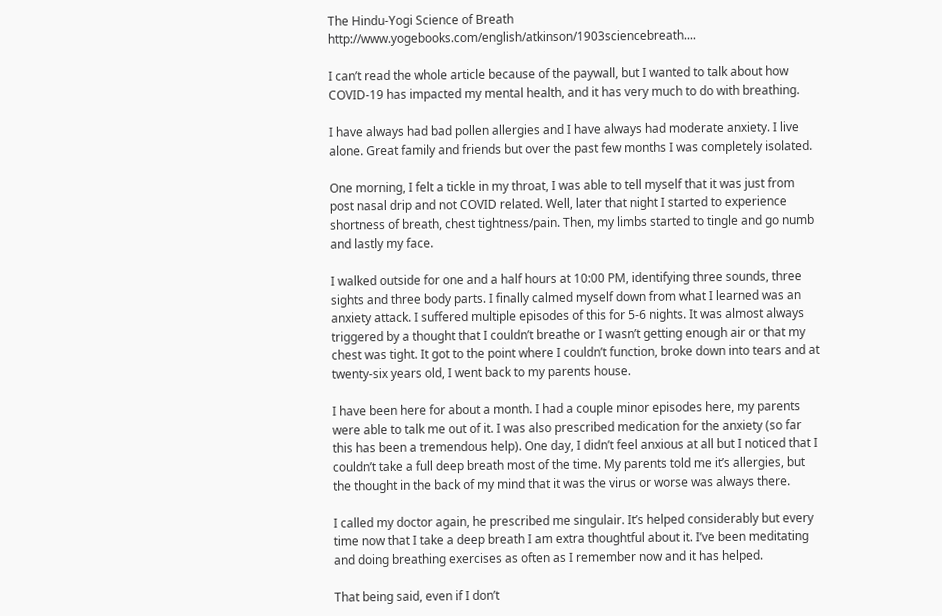The Hindu‑Yogi Science of Breath http://www.yogebooks.com/english/atkinson/1903sciencebreath....

I can’t read the whole article because of the paywall, but I wanted to talk about how COVID-19 has impacted my mental health, and it has very much to do with breathing.

I have always had bad pollen allergies and I have always had moderate anxiety. I live alone. Great family and friends but over the past few months I was completely isolated.

One morning, I felt a tickle in my throat, I was able to tell myself that it was just from post nasal drip and not COVID related. Well, later that night I started to experience shortness of breath, chest tightness/pain. Then, my limbs started to tingle and go numb and lastly my face.

I walked outside for one and a half hours at 10:00 PM, identifying three sounds, three sights and three body parts. I finally calmed myself down from what I learned was an anxiety attack. I suffered multiple episodes of this for 5-6 nights. It was almost always triggered by a thought that I couldn’t breathe or I wasn’t getting enough air or that my chest was tight. It got to the point where I couldn’t function, broke down into tears and at twenty-six years old, I went back to my parents house.

I have been here for about a month. I had a couple minor episodes here, my parents were able to talk me out of it. I was also prescribed medication for the anxiety (so far this has been a tremendous help). One day, I didn’t feel anxious at all but I noticed that I couldn’t take a full deep breath most of the time. My parents told me it’s allergies, but the thought in the back of my mind that it was the virus or worse was always there.

I called my doctor again, he prescribed me singulair. It’s helped considerably but every time now that I take a deep breath I am extra thoughtful about it. I’ve been meditating and doing breathing exercises as often as I remember now and it has helped.

That being said, even if I don’t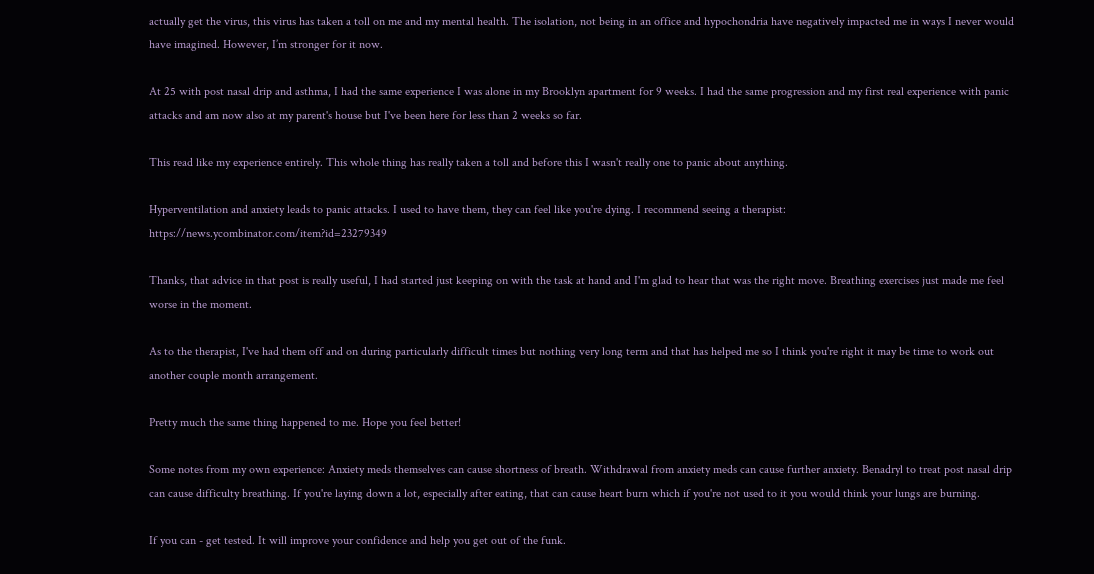actually get the virus, this virus has taken a toll on me and my mental health. The isolation, not being in an office and hypochondria have negatively impacted me in ways I never would have imagined. However, I’m stronger for it now.

At 25 with post nasal drip and asthma, I had the same experience I was alone in my Brooklyn apartment for 9 weeks. I had the same progression and my first real experience with panic attacks and am now also at my parent's house but I've been here for less than 2 weeks so far.

This read like my experience entirely. This whole thing has really taken a toll and before this I wasn't really one to panic about anything.

Hyperventilation and anxiety leads to panic attacks. I used to have them, they can feel like you're dying. I recommend seeing a therapist: https://news.ycombinator.com/item?id=23279349

Thanks, that advice in that post is really useful, I had started just keeping on with the task at hand and I'm glad to hear that was the right move. Breathing exercises just made me feel worse in the moment.

As to the therapist, I've had them off and on during particularly difficult times but nothing very long term and that has helped me so I think you're right it may be time to work out another couple month arrangement.

Pretty much the same thing happened to me. Hope you feel better!

Some notes from my own experience: Anxiety meds themselves can cause shortness of breath. Withdrawal from anxiety meds can cause further anxiety. Benadryl to treat post nasal drip can cause difficulty breathing. If you're laying down a lot, especially after eating, that can cause heart burn which if you're not used to it you would think your lungs are burning.

If you can - get tested. It will improve your confidence and help you get out of the funk.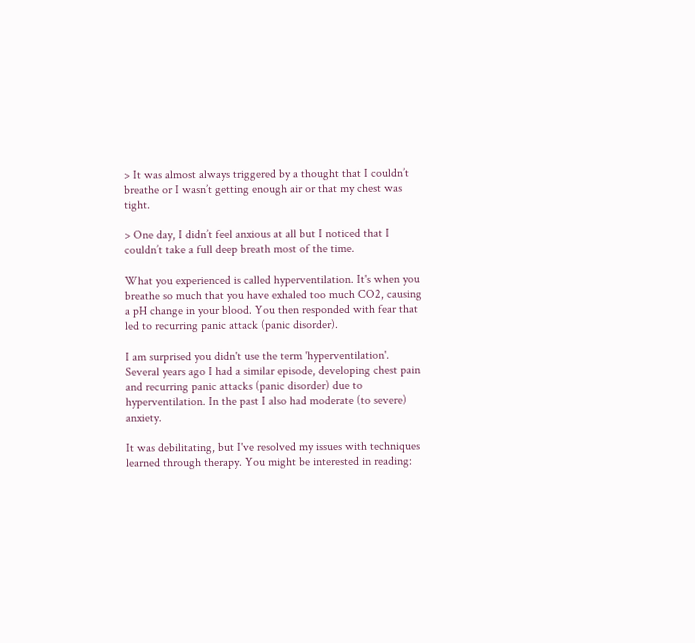> It was almost always triggered by a thought that I couldn’t breathe or I wasn’t getting enough air or that my chest was tight.

> One day, I didn’t feel anxious at all but I noticed that I couldn’t take a full deep breath most of the time.

What you experienced is called hyperventilation. It's when you breathe so much that you have exhaled too much CO2, causing a pH change in your blood. You then responded with fear that led to recurring panic attack (panic disorder).

I am surprised you didn't use the term 'hyperventilation'. Several years ago I had a similar episode, developing chest pain and recurring panic attacks (panic disorder) due to hyperventilation. In the past I also had moderate (to severe) anxiety.

It was debilitating, but I've resolved my issues with techniques learned through therapy. You might be interested in reading: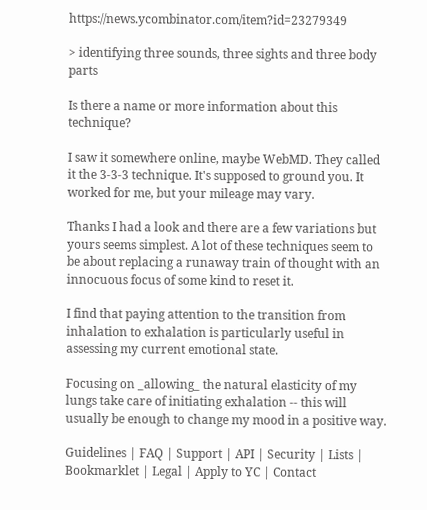https://news.ycombinator.com/item?id=23279349

> identifying three sounds, three sights and three body parts

Is there a name or more information about this technique?

I saw it somewhere online, maybe WebMD. They called it the 3-3-3 technique. It's supposed to ground you. It worked for me, but your mileage may vary.

Thanks I had a look and there are a few variations but yours seems simplest. A lot of these techniques seem to be about replacing a runaway train of thought with an innocuous focus of some kind to reset it.

I find that paying attention to the transition from inhalation to exhalation is particularly useful in assessing my current emotional state.

Focusing on _allowing_ the natural elasticity of my lungs take care of initiating exhalation -- this will usually be enough to change my mood in a positive way.

Guidelines | FAQ | Support | API | Security | Lists | Bookmarklet | Legal | Apply to YC | Contact